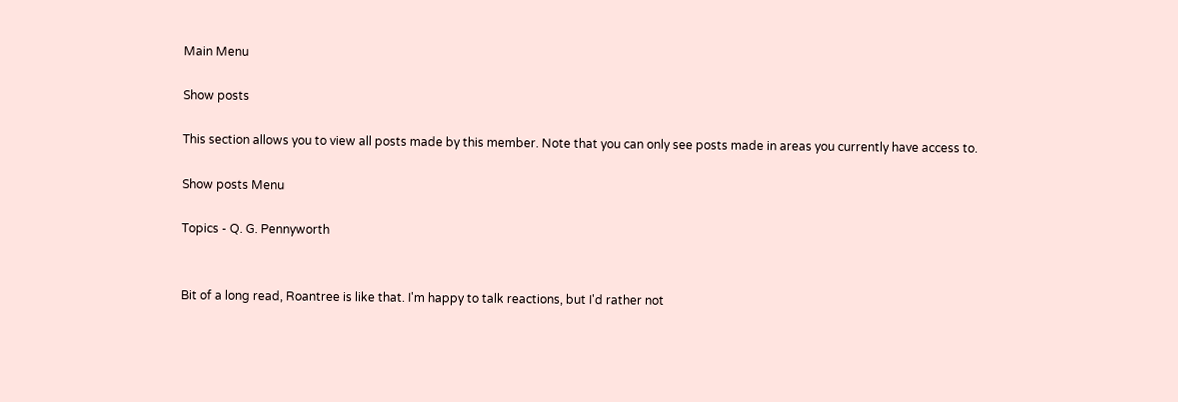Main Menu

Show posts

This section allows you to view all posts made by this member. Note that you can only see posts made in areas you currently have access to.

Show posts Menu

Topics - Q. G. Pennyworth


Bit of a long read, Roantree is like that. I'm happy to talk reactions, but I'd rather not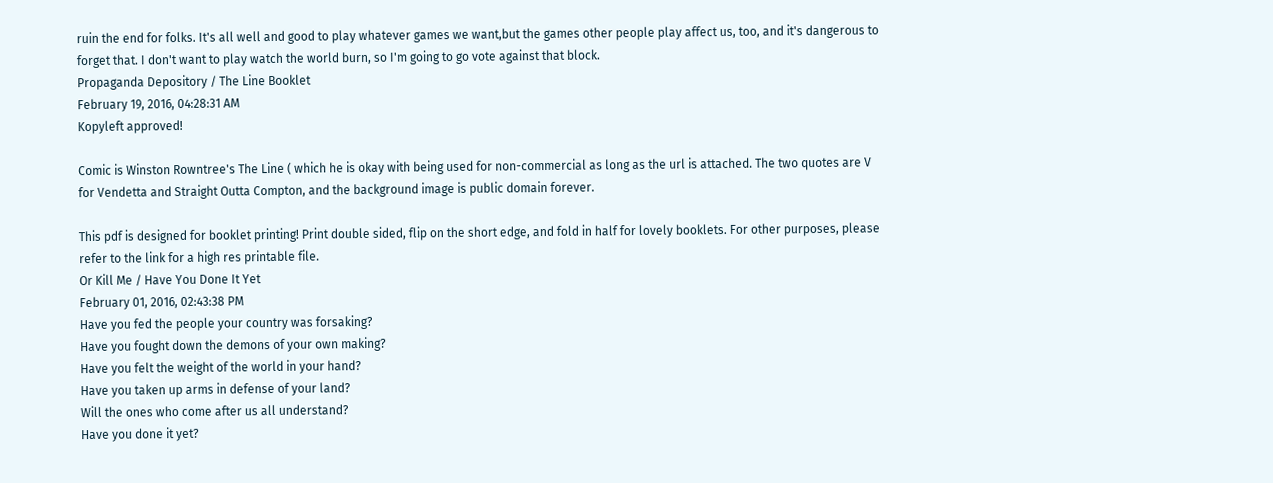ruin the end for folks. It's all well and good to play whatever games we want,but the games other people play affect us, too, and it's dangerous to forget that. I don't want to play watch the world burn, so I'm going to go vote against that block.
Propaganda Depository / The Line Booklet
February 19, 2016, 04:28:31 AM
Kopyleft approved!

Comic is Winston Rowntree's The Line ( which he is okay with being used for non-commercial as long as the url is attached. The two quotes are V for Vendetta and Straight Outta Compton, and the background image is public domain forever.

This pdf is designed for booklet printing! Print double sided, flip on the short edge, and fold in half for lovely booklets. For other purposes, please refer to the link for a high res printable file.
Or Kill Me / Have You Done It Yet
February 01, 2016, 02:43:38 PM
Have you fed the people your country was forsaking?
Have you fought down the demons of your own making?
Have you felt the weight of the world in your hand?
Have you taken up arms in defense of your land?
Will the ones who come after us all understand?
Have you done it yet?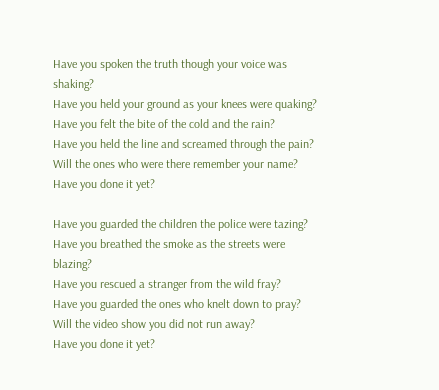Have you spoken the truth though your voice was shaking?
Have you held your ground as your knees were quaking?
Have you felt the bite of the cold and the rain?
Have you held the line and screamed through the pain?
Will the ones who were there remember your name?
Have you done it yet?

Have you guarded the children the police were tazing?
Have you breathed the smoke as the streets were blazing?
Have you rescued a stranger from the wild fray?
Have you guarded the ones who knelt down to pray?
Will the video show you did not run away?
Have you done it yet?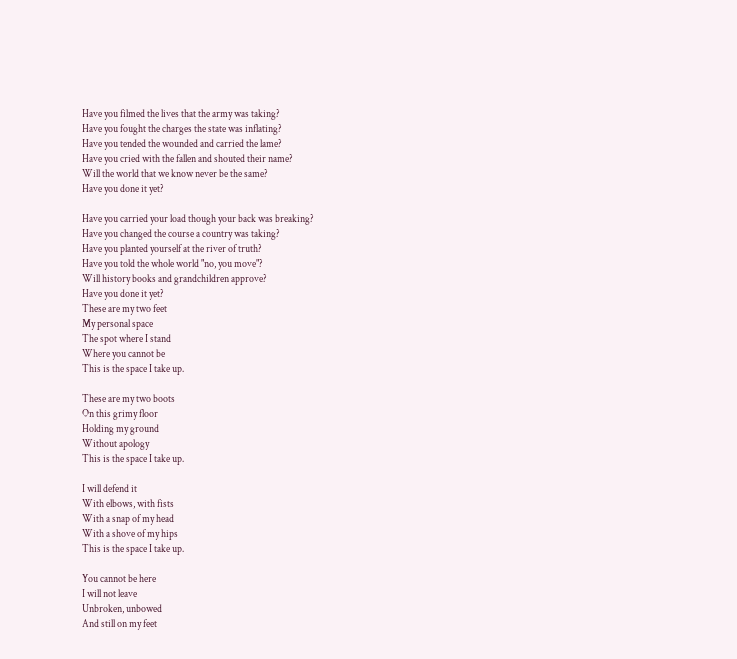Have you filmed the lives that the army was taking?
Have you fought the charges the state was inflating?
Have you tended the wounded and carried the lame?
Have you cried with the fallen and shouted their name?
Will the world that we know never be the same?
Have you done it yet?

Have you carried your load though your back was breaking?
Have you changed the course a country was taking?
Have you planted yourself at the river of truth?
Have you told the whole world "no, you move"?
Will history books and grandchildren approve?
Have you done it yet?
These are my two feet
My personal space
The spot where I stand
Where you cannot be
This is the space I take up.

These are my two boots
On this grimy floor
Holding my ground
Without apology
This is the space I take up.

I will defend it
With elbows, with fists
With a snap of my head
With a shove of my hips
This is the space I take up.

You cannot be here
I will not leave
Unbroken, unbowed
And still on my feet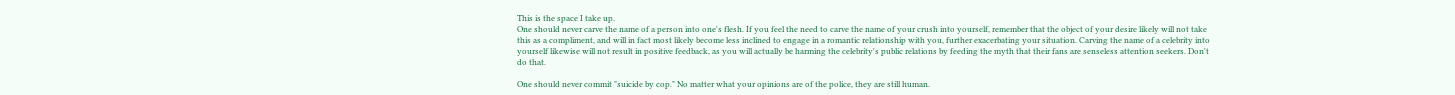This is the space I take up.
One should never carve the name of a person into one's flesh. If you feel the need to carve the name of your crush into yourself, remember that the object of your desire likely will not take this as a compliment, and will in fact most likely become less inclined to engage in a romantic relationship with you, further exacerbating your situation. Carving the name of a celebrity into yourself likewise will not result in positive feedback, as you will actually be harming the celebrity's public relations by feeding the myth that their fans are senseless attention seekers. Don't do that.

One should never commit "suicide by cop." No matter what your opinions are of the police, they are still human.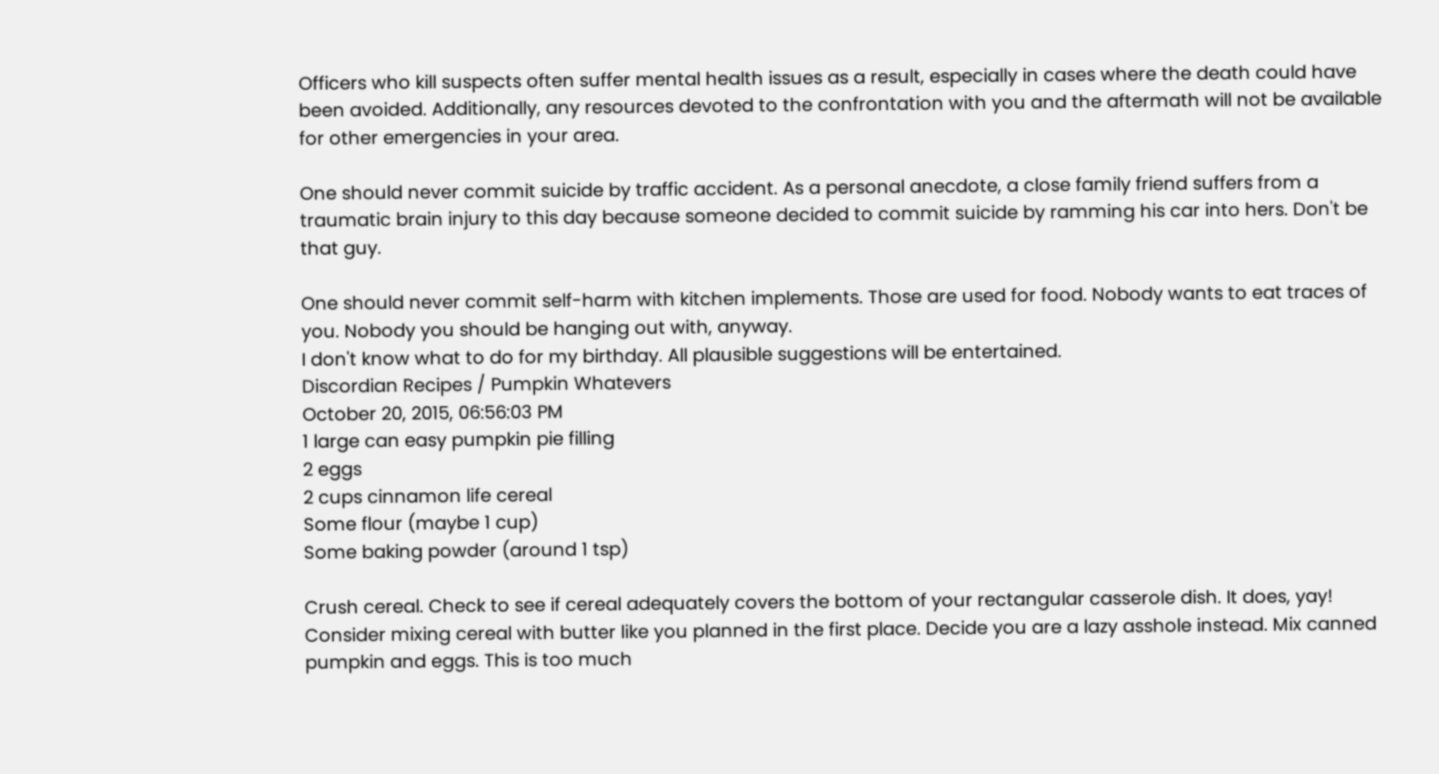Officers who kill suspects often suffer mental health issues as a result, especially in cases where the death could have been avoided. Additionally, any resources devoted to the confrontation with you and the aftermath will not be available for other emergencies in your area.

One should never commit suicide by traffic accident. As a personal anecdote, a close family friend suffers from a traumatic brain injury to this day because someone decided to commit suicide by ramming his car into hers. Don't be that guy.

One should never commit self-harm with kitchen implements. Those are used for food. Nobody wants to eat traces of you. Nobody you should be hanging out with, anyway.
I don't know what to do for my birthday. All plausible suggestions will be entertained.
Discordian Recipes / Pumpkin Whatevers
October 20, 2015, 06:56:03 PM
1 large can easy pumpkin pie filling
2 eggs
2 cups cinnamon life cereal
Some flour (maybe 1 cup)
Some baking powder (around 1 tsp)

Crush cereal. Check to see if cereal adequately covers the bottom of your rectangular casserole dish. It does, yay! Consider mixing cereal with butter like you planned in the first place. Decide you are a lazy asshole instead. Mix canned pumpkin and eggs. This is too much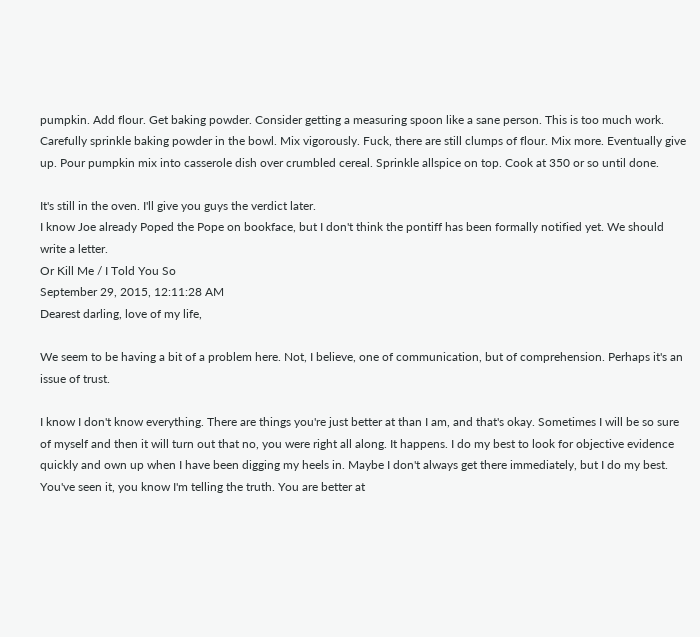pumpkin. Add flour. Get baking powder. Consider getting a measuring spoon like a sane person. This is too much work. Carefully sprinkle baking powder in the bowl. Mix vigorously. Fuck, there are still clumps of flour. Mix more. Eventually give up. Pour pumpkin mix into casserole dish over crumbled cereal. Sprinkle allspice on top. Cook at 350 or so until done.

It's still in the oven. I'll give you guys the verdict later.
I know Joe already Poped the Pope on bookface, but I don't think the pontiff has been formally notified yet. We should write a letter.
Or Kill Me / I Told You So
September 29, 2015, 12:11:28 AM
Dearest darling, love of my life,

We seem to be having a bit of a problem here. Not, I believe, one of communication, but of comprehension. Perhaps it's an issue of trust.

I know I don't know everything. There are things you're just better at than I am, and that's okay. Sometimes I will be so sure of myself and then it will turn out that no, you were right all along. It happens. I do my best to look for objective evidence quickly and own up when I have been digging my heels in. Maybe I don't always get there immediately, but I do my best. You've seen it, you know I'm telling the truth. You are better at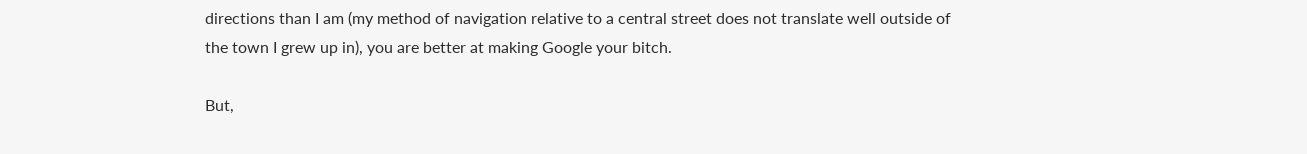directions than I am (my method of navigation relative to a central street does not translate well outside of the town I grew up in), you are better at making Google your bitch.

But,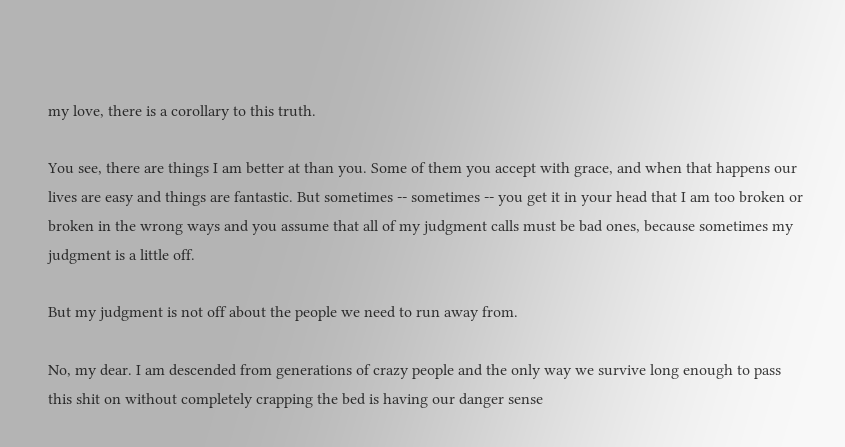my love, there is a corollary to this truth.

You see, there are things I am better at than you. Some of them you accept with grace, and when that happens our lives are easy and things are fantastic. But sometimes -- sometimes -- you get it in your head that I am too broken or broken in the wrong ways and you assume that all of my judgment calls must be bad ones, because sometimes my judgment is a little off.

But my judgment is not off about the people we need to run away from.

No, my dear. I am descended from generations of crazy people and the only way we survive long enough to pass this shit on without completely crapping the bed is having our danger sense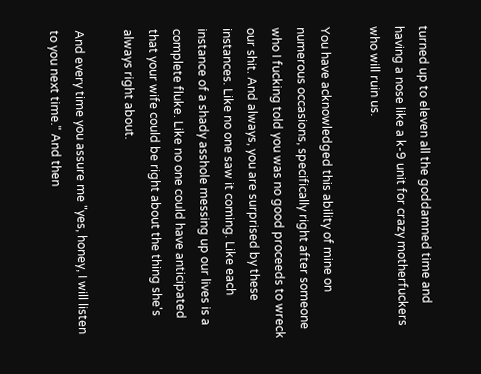turned up to eleven all the goddamned time and having a nose like a k-9 unit for crazy motherfuckers who will ruin us.

You have acknowledged this ability of mine on numerous occasions, specifically right after someone who I fucking told you was no good proceeds to wreck our shit. And always, you are surprised by these instances. Like no one saw it coming. Like each instance of a shady asshole messing up our lives is a complete fluke. Like no one could have anticipated that your wife could be right about the thing she's always right about.

And every time you assure me "yes, honey, I will listen to you next time." And then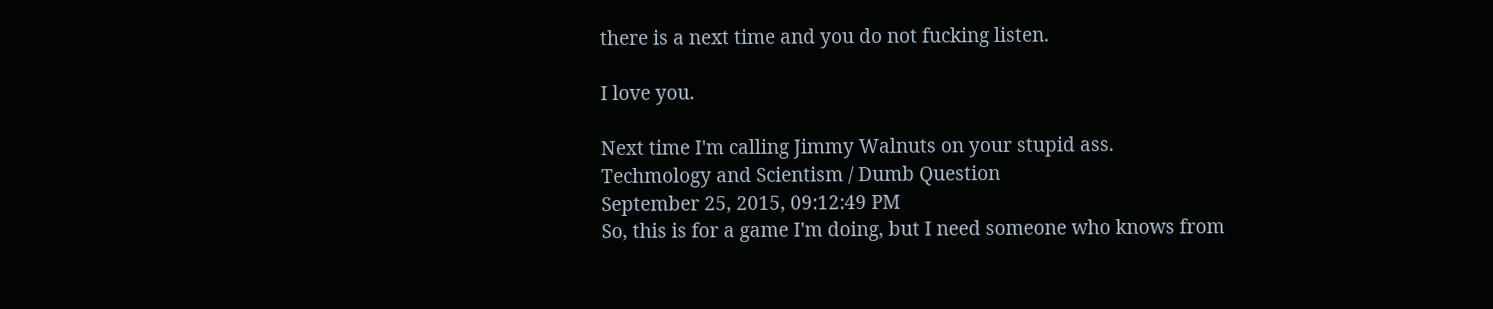there is a next time and you do not fucking listen.

I love you.

Next time I'm calling Jimmy Walnuts on your stupid ass.
Techmology and Scientism / Dumb Question
September 25, 2015, 09:12:49 PM
So, this is for a game I'm doing, but I need someone who knows from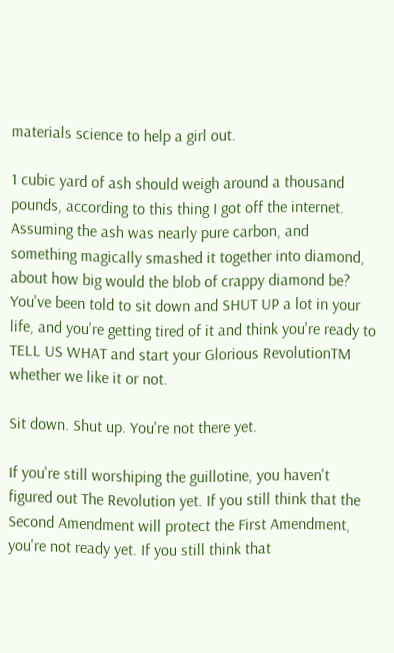materials science to help a girl out.

1 cubic yard of ash should weigh around a thousand pounds, according to this thing I got off the internet. Assuming the ash was nearly pure carbon, and something magically smashed it together into diamond, about how big would the blob of crappy diamond be?
You've been told to sit down and SHUT UP a lot in your life, and you're getting tired of it and think you're ready to TELL US WHAT and start your Glorious RevolutionTM whether we like it or not.

Sit down. Shut up. You're not there yet.

If you're still worshiping the guillotine, you haven't figured out The Revolution yet. If you still think that the Second Amendment will protect the First Amendment, you're not ready yet. If you still think that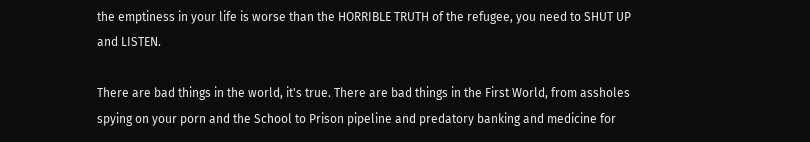the emptiness in your life is worse than the HORRIBLE TRUTH of the refugee, you need to SHUT UP and LISTEN.

There are bad things in the world, it's true. There are bad things in the First World, from assholes spying on your porn and the School to Prison pipeline and predatory banking and medicine for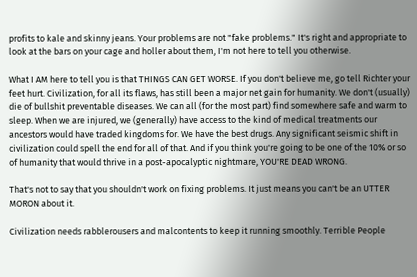profits to kale and skinny jeans. Your problems are not "fake problems." It's right and appropriate to look at the bars on your cage and holler about them, I'm not here to tell you otherwise.

What I AM here to tell you is that THINGS CAN GET WORSE. If you don't believe me, go tell Richter your feet hurt. Civilization, for all its flaws, has still been a major net gain for humanity. We don't (usually) die of bullshit preventable diseases. We can all (for the most part) find somewhere safe and warm to sleep. When we are injured, we (generally) have access to the kind of medical treatments our ancestors would have traded kingdoms for. We have the best drugs. Any significant seismic shift in civilization could spell the end for all of that. And if you think you're going to be one of the 10% or so of humanity that would thrive in a post-apocalyptic nightmare, YOU'RE DEAD WRONG.

That's not to say that you shouldn't work on fixing problems. It just means you can't be an UTTER MORON about it.

Civilization needs rabblerousers and malcontents to keep it running smoothly. Terrible People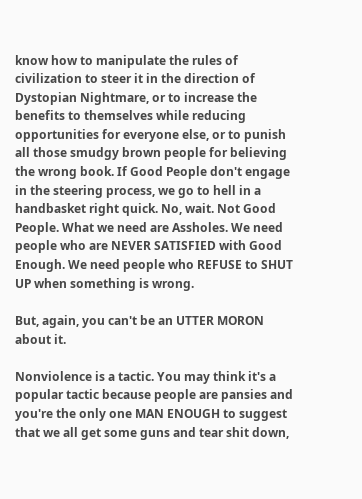know how to manipulate the rules of civilization to steer it in the direction of Dystopian Nightmare, or to increase the benefits to themselves while reducing opportunities for everyone else, or to punish all those smudgy brown people for believing the wrong book. If Good People don't engage in the steering process, we go to hell in a handbasket right quick. No, wait. Not Good People. What we need are Assholes. We need people who are NEVER SATISFIED with Good Enough. We need people who REFUSE to SHUT UP when something is wrong.

But, again, you can't be an UTTER MORON about it.

Nonviolence is a tactic. You may think it's a popular tactic because people are pansies and you're the only one MAN ENOUGH to suggest that we all get some guns and tear shit down,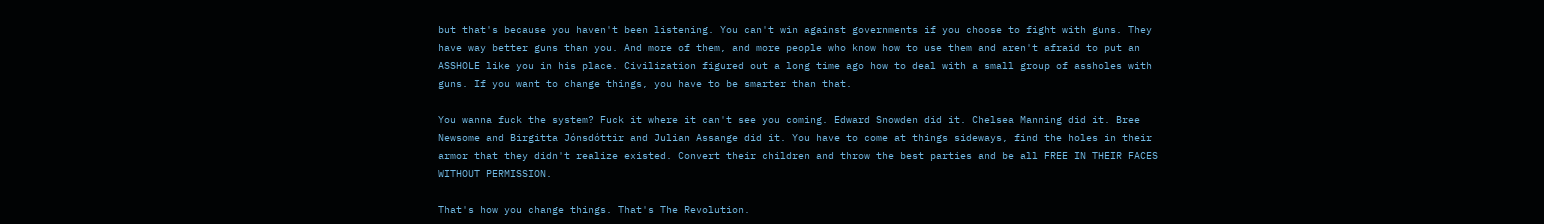but that's because you haven't been listening. You can't win against governments if you choose to fight with guns. They have way better guns than you. And more of them, and more people who know how to use them and aren't afraid to put an ASSHOLE like you in his place. Civilization figured out a long time ago how to deal with a small group of assholes with guns. If you want to change things, you have to be smarter than that.

You wanna fuck the system? Fuck it where it can't see you coming. Edward Snowden did it. Chelsea Manning did it. Bree Newsome and Birgitta Jónsdóttir and Julian Assange did it. You have to come at things sideways, find the holes in their armor that they didn't realize existed. Convert their children and throw the best parties and be all FREE IN THEIR FACES WITHOUT PERMISSION.

That's how you change things. That's The Revolution.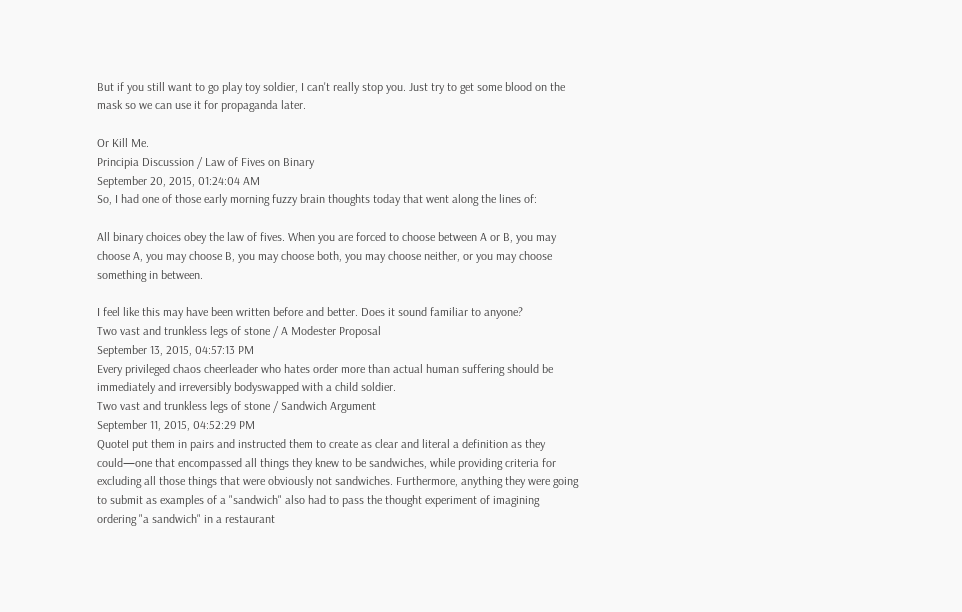But if you still want to go play toy soldier, I can't really stop you. Just try to get some blood on the mask so we can use it for propaganda later.

Or Kill Me.
Principia Discussion / Law of Fives on Binary
September 20, 2015, 01:24:04 AM
So, I had one of those early morning fuzzy brain thoughts today that went along the lines of:

All binary choices obey the law of fives. When you are forced to choose between A or B, you may choose A, you may choose B, you may choose both, you may choose neither, or you may choose something in between.

I feel like this may have been written before and better. Does it sound familiar to anyone?
Two vast and trunkless legs of stone / A Modester Proposal
September 13, 2015, 04:57:13 PM
Every privileged chaos cheerleader who hates order more than actual human suffering should be immediately and irreversibly bodyswapped with a child soldier.
Two vast and trunkless legs of stone / Sandwich Argument
September 11, 2015, 04:52:29 PM
QuoteI put them in pairs and instructed them to create as clear and literal a definition as they could—one that encompassed all things they knew to be sandwiches, while providing criteria for excluding all those things that were obviously not sandwiches. Furthermore, anything they were going to submit as examples of a "sandwich" also had to pass the thought experiment of imagining ordering "a sandwich" in a restaurant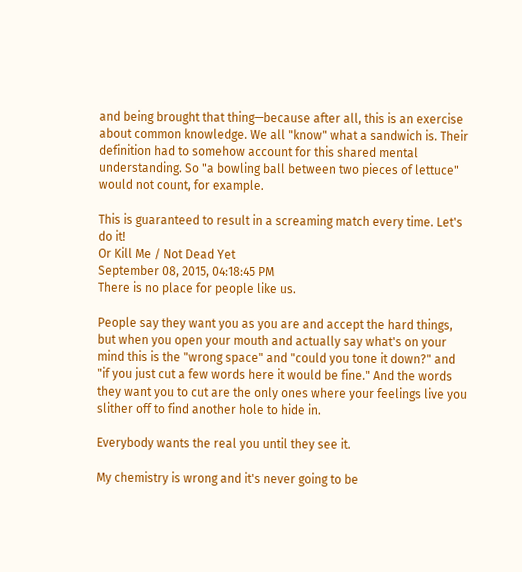and being brought that thing—because after all, this is an exercise about common knowledge. We all "know" what a sandwich is. Their definition had to somehow account for this shared mental understanding. So "a bowling ball between two pieces of lettuce" would not count, for example.

This is guaranteed to result in a screaming match every time. Let's do it!
Or Kill Me / Not Dead Yet
September 08, 2015, 04:18:45 PM
There is no place for people like us.

People say they want you as you are and accept the hard things, but when you open your mouth and actually say what's on your mind this is the "wrong space" and "could you tone it down?" and "if you just cut a few words here it would be fine." And the words they want you to cut are the only ones where your feelings live you slither off to find another hole to hide in.

Everybody wants the real you until they see it.

My chemistry is wrong and it's never going to be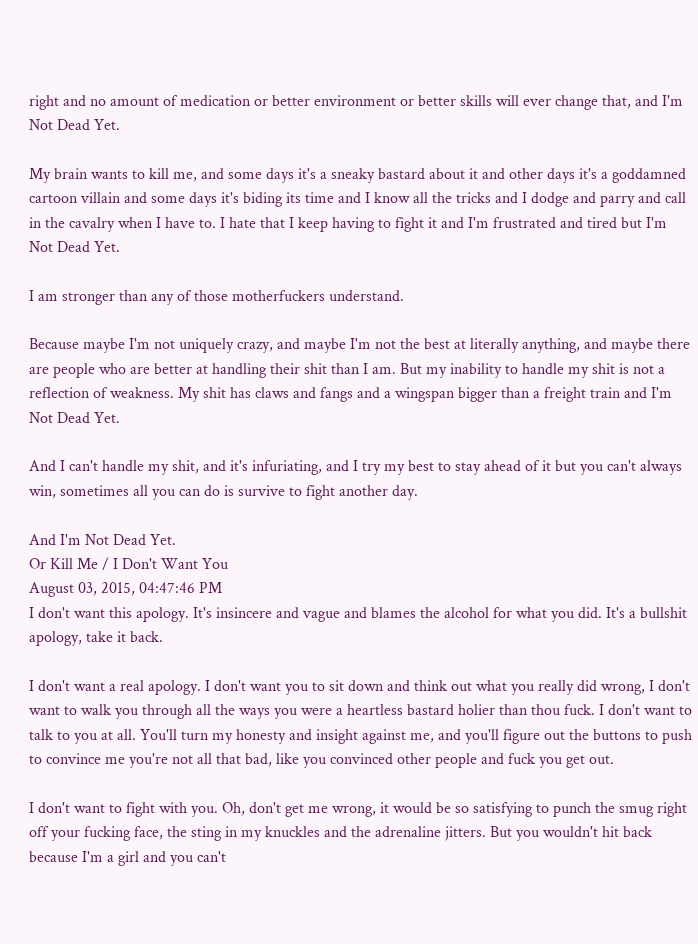right and no amount of medication or better environment or better skills will ever change that, and I'm Not Dead Yet.

My brain wants to kill me, and some days it's a sneaky bastard about it and other days it's a goddamned cartoon villain and some days it's biding its time and I know all the tricks and I dodge and parry and call in the cavalry when I have to. I hate that I keep having to fight it and I'm frustrated and tired but I'm Not Dead Yet.

I am stronger than any of those motherfuckers understand.

Because maybe I'm not uniquely crazy, and maybe I'm not the best at literally anything, and maybe there are people who are better at handling their shit than I am. But my inability to handle my shit is not a reflection of weakness. My shit has claws and fangs and a wingspan bigger than a freight train and I'm Not Dead Yet.

And I can't handle my shit, and it's infuriating, and I try my best to stay ahead of it but you can't always win, sometimes all you can do is survive to fight another day.

And I'm Not Dead Yet.
Or Kill Me / I Don't Want You
August 03, 2015, 04:47:46 PM
I don't want this apology. It's insincere and vague and blames the alcohol for what you did. It's a bullshit apology, take it back.

I don't want a real apology. I don't want you to sit down and think out what you really did wrong, I don't want to walk you through all the ways you were a heartless bastard holier than thou fuck. I don't want to talk to you at all. You'll turn my honesty and insight against me, and you'll figure out the buttons to push to convince me you're not all that bad, like you convinced other people and fuck you get out.

I don't want to fight with you. Oh, don't get me wrong, it would be so satisfying to punch the smug right off your fucking face, the sting in my knuckles and the adrenaline jitters. But you wouldn't hit back because I'm a girl and you can't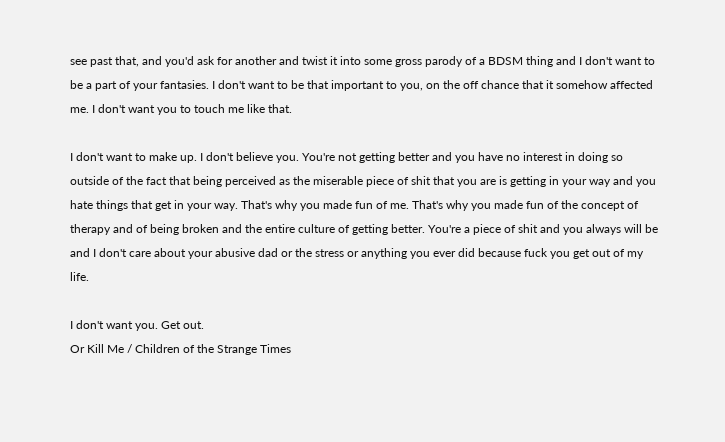see past that, and you'd ask for another and twist it into some gross parody of a BDSM thing and I don't want to be a part of your fantasies. I don't want to be that important to you, on the off chance that it somehow affected me. I don't want you to touch me like that.

I don't want to make up. I don't believe you. You're not getting better and you have no interest in doing so outside of the fact that being perceived as the miserable piece of shit that you are is getting in your way and you hate things that get in your way. That's why you made fun of me. That's why you made fun of the concept of therapy and of being broken and the entire culture of getting better. You're a piece of shit and you always will be and I don't care about your abusive dad or the stress or anything you ever did because fuck you get out of my life.

I don't want you. Get out.
Or Kill Me / Children of the Strange Times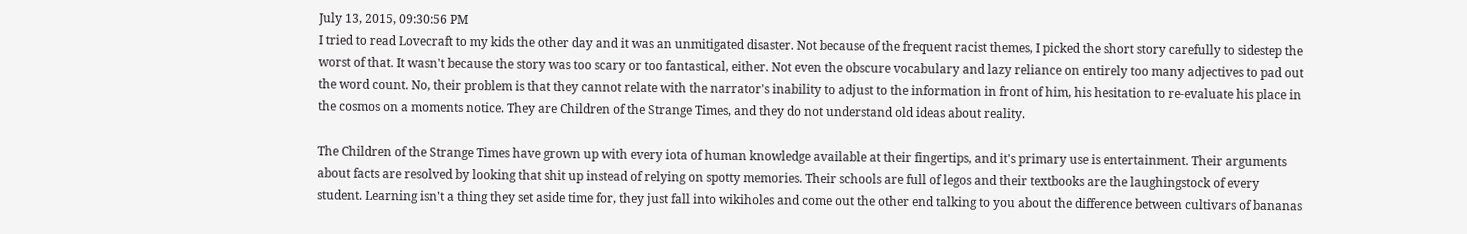July 13, 2015, 09:30:56 PM
I tried to read Lovecraft to my kids the other day and it was an unmitigated disaster. Not because of the frequent racist themes, I picked the short story carefully to sidestep the worst of that. It wasn't because the story was too scary or too fantastical, either. Not even the obscure vocabulary and lazy reliance on entirely too many adjectives to pad out the word count. No, their problem is that they cannot relate with the narrator's inability to adjust to the information in front of him, his hesitation to re-evaluate his place in the cosmos on a moments notice. They are Children of the Strange Times, and they do not understand old ideas about reality.

The Children of the Strange Times have grown up with every iota of human knowledge available at their fingertips, and it's primary use is entertainment. Their arguments about facts are resolved by looking that shit up instead of relying on spotty memories. Their schools are full of legos and their textbooks are the laughingstock of every student. Learning isn't a thing they set aside time for, they just fall into wikiholes and come out the other end talking to you about the difference between cultivars of bananas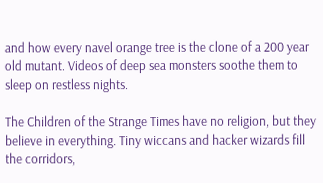and how every navel orange tree is the clone of a 200 year old mutant. Videos of deep sea monsters soothe them to sleep on restless nights.

The Children of the Strange Times have no religion, but they believe in everything. Tiny wiccans and hacker wizards fill the corridors,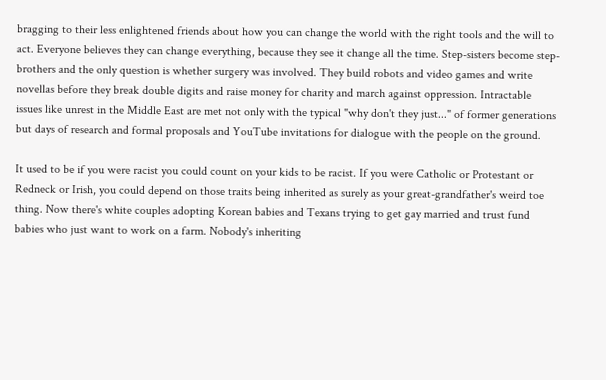bragging to their less enlightened friends about how you can change the world with the right tools and the will to act. Everyone believes they can change everything, because they see it change all the time. Step-sisters become step-brothers and the only question is whether surgery was involved. They build robots and video games and write novellas before they break double digits and raise money for charity and march against oppression. Intractable issues like unrest in the Middle East are met not only with the typical "why don't they just..." of former generations but days of research and formal proposals and YouTube invitations for dialogue with the people on the ground.

It used to be if you were racist you could count on your kids to be racist. If you were Catholic or Protestant or Redneck or Irish, you could depend on those traits being inherited as surely as your great-grandfather's weird toe thing. Now there's white couples adopting Korean babies and Texans trying to get gay married and trust fund babies who just want to work on a farm. Nobody's inheriting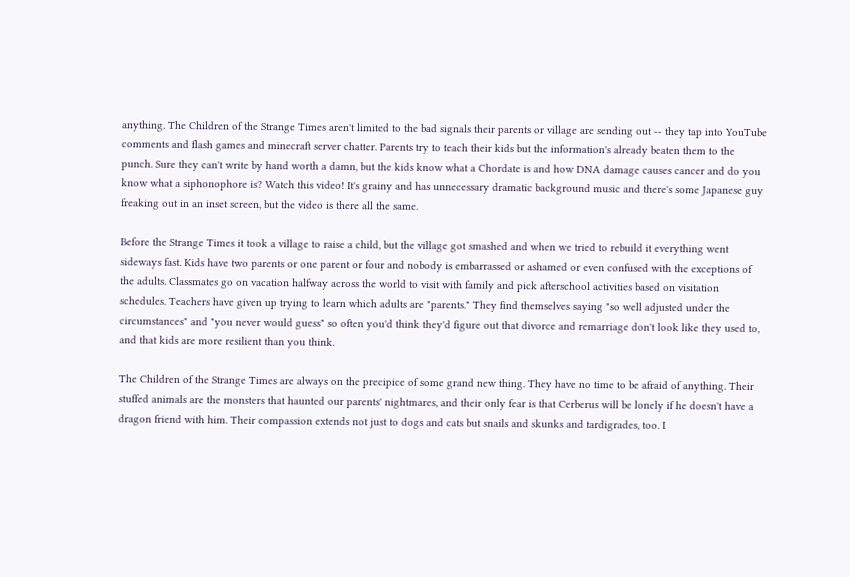anything. The Children of the Strange Times aren't limited to the bad signals their parents or village are sending out -- they tap into YouTube comments and flash games and minecraft server chatter. Parents try to teach their kids but the information's already beaten them to the punch. Sure they can't write by hand worth a damn, but the kids know what a Chordate is and how DNA damage causes cancer and do you know what a siphonophore is? Watch this video! It's grainy and has unnecessary dramatic background music and there's some Japanese guy freaking out in an inset screen, but the video is there all the same.

Before the Strange Times it took a village to raise a child, but the village got smashed and when we tried to rebuild it everything went sideways fast. Kids have two parents or one parent or four and nobody is embarrassed or ashamed or even confused with the exceptions of the adults. Classmates go on vacation halfway across the world to visit with family and pick afterschool activities based on visitation schedules. Teachers have given up trying to learn which adults are "parents." They find themselves saying "so well adjusted under the circumstances" and "you never would guess" so often you'd think they'd figure out that divorce and remarriage don't look like they used to, and that kids are more resilient than you think.

The Children of the Strange Times are always on the precipice of some grand new thing. They have no time to be afraid of anything. Their stuffed animals are the monsters that haunted our parents' nightmares, and their only fear is that Cerberus will be lonely if he doesn't have a dragon friend with him. Their compassion extends not just to dogs and cats but snails and skunks and tardigrades, too. I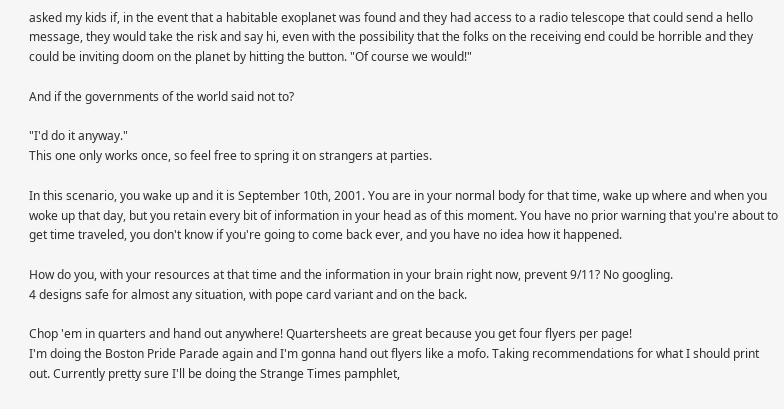asked my kids if, in the event that a habitable exoplanet was found and they had access to a radio telescope that could send a hello message, they would take the risk and say hi, even with the possibility that the folks on the receiving end could be horrible and they could be inviting doom on the planet by hitting the button. "Of course we would!"

And if the governments of the world said not to?

"I'd do it anyway."
This one only works once, so feel free to spring it on strangers at parties.

In this scenario, you wake up and it is September 10th, 2001. You are in your normal body for that time, wake up where and when you woke up that day, but you retain every bit of information in your head as of this moment. You have no prior warning that you're about to get time traveled, you don't know if you're going to come back ever, and you have no idea how it happened.

How do you, with your resources at that time and the information in your brain right now, prevent 9/11? No googling.
4 designs safe for almost any situation, with pope card variant and on the back.

Chop 'em in quarters and hand out anywhere! Quartersheets are great because you get four flyers per page!
I'm doing the Boston Pride Parade again and I'm gonna hand out flyers like a mofo. Taking recommendations for what I should print out. Currently pretty sure I'll be doing the Strange Times pamphlet,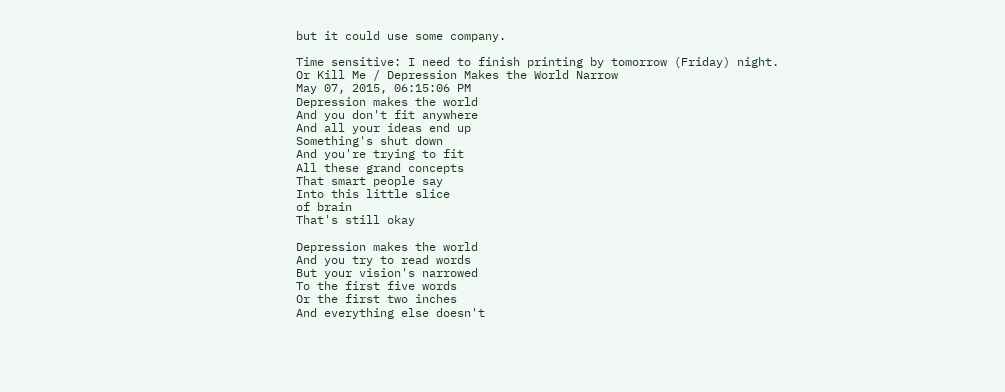but it could use some company.

Time sensitive: I need to finish printing by tomorrow (Friday) night.
Or Kill Me / Depression Makes the World Narrow
May 07, 2015, 06:15:06 PM
Depression makes the world
And you don't fit anywhere
And all your ideas end up
Something's shut down
And you're trying to fit
All these grand concepts
That smart people say
Into this little slice
of brain
That's still okay

Depression makes the world
And you try to read words
But your vision's narrowed
To the first five words
Or the first two inches
And everything else doesn't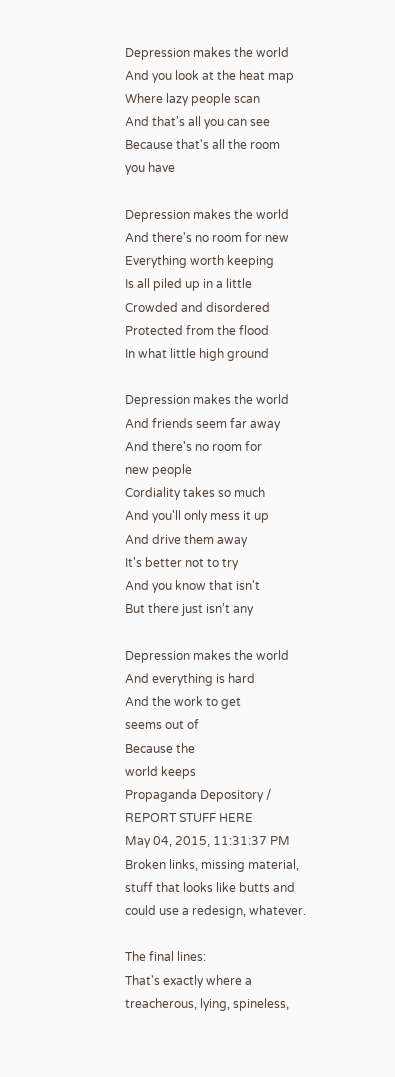Depression makes the world
And you look at the heat map
Where lazy people scan
And that's all you can see
Because that's all the room
you have

Depression makes the world
And there's no room for new
Everything worth keeping
Is all piled up in a little
Crowded and disordered
Protected from the flood
In what little high ground

Depression makes the world
And friends seem far away
And there's no room for
new people
Cordiality takes so much
And you'll only mess it up
And drive them away
It's better not to try
And you know that isn't
But there just isn't any

Depression makes the world
And everything is hard
And the work to get
seems out of
Because the
world keeps
Propaganda Depository / REPORT STUFF HERE
May 04, 2015, 11:31:37 PM
Broken links, missing material, stuff that looks like butts and could use a redesign, whatever.

The final lines:
That's exactly where a treacherous, lying, spineless,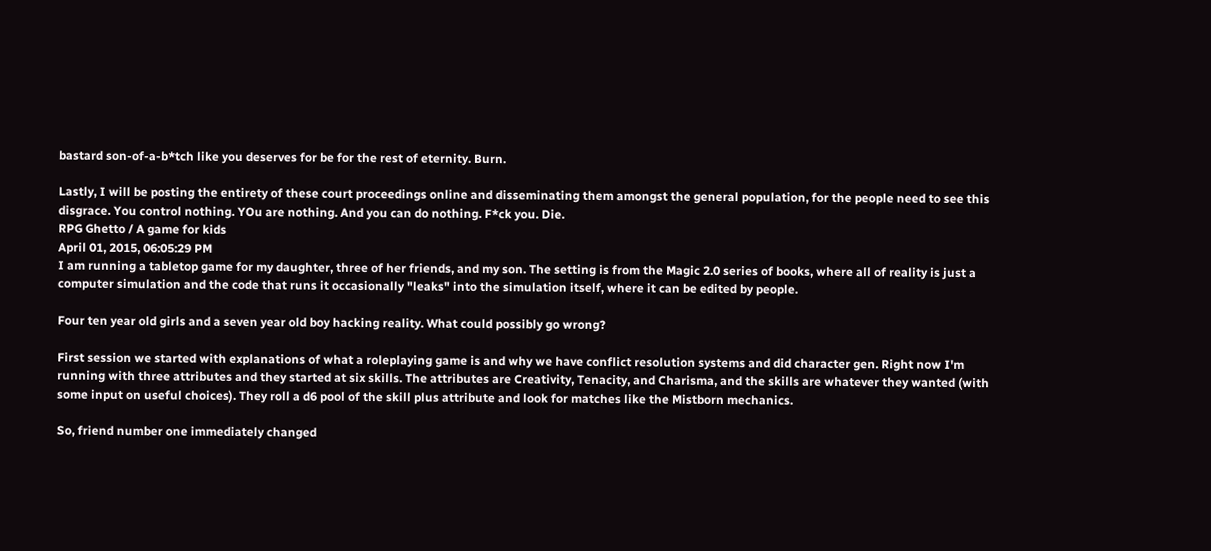bastard son-of-a-b*tch like you deserves for be for the rest of eternity. Burn.

Lastly, I will be posting the entirety of these court proceedings online and disseminating them amongst the general population, for the people need to see this disgrace. You control nothing. YOu are nothing. And you can do nothing. F*ck you. Die.
RPG Ghetto / A game for kids
April 01, 2015, 06:05:29 PM
I am running a tabletop game for my daughter, three of her friends, and my son. The setting is from the Magic 2.0 series of books, where all of reality is just a computer simulation and the code that runs it occasionally "leaks" into the simulation itself, where it can be edited by people.

Four ten year old girls and a seven year old boy hacking reality. What could possibly go wrong?

First session we started with explanations of what a roleplaying game is and why we have conflict resolution systems and did character gen. Right now I'm running with three attributes and they started at six skills. The attributes are Creativity, Tenacity, and Charisma, and the skills are whatever they wanted (with some input on useful choices). They roll a d6 pool of the skill plus attribute and look for matches like the Mistborn mechanics.

So, friend number one immediately changed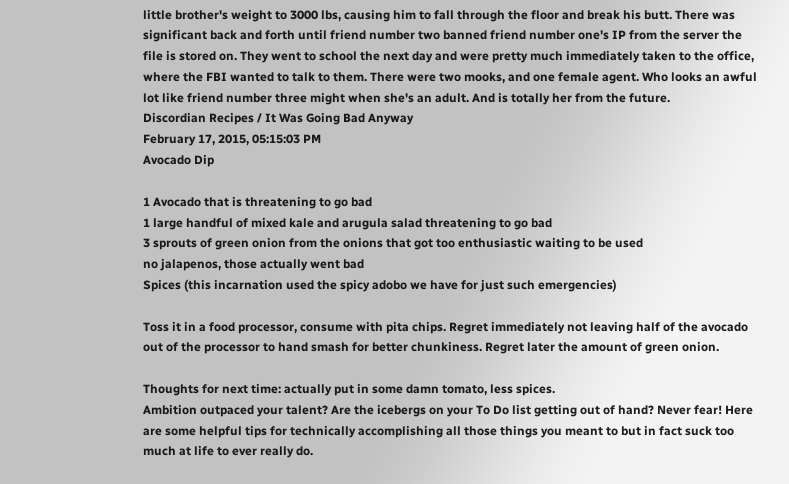little brother's weight to 3000 lbs, causing him to fall through the floor and break his butt. There was significant back and forth until friend number two banned friend number one's IP from the server the file is stored on. They went to school the next day and were pretty much immediately taken to the office, where the FBI wanted to talk to them. There were two mooks, and one female agent. Who looks an awful lot like friend number three might when she's an adult. And is totally her from the future.
Discordian Recipes / It Was Going Bad Anyway
February 17, 2015, 05:15:03 PM
Avocado Dip

1 Avocado that is threatening to go bad
1 large handful of mixed kale and arugula salad threatening to go bad
3 sprouts of green onion from the onions that got too enthusiastic waiting to be used
no jalapenos, those actually went bad
Spices (this incarnation used the spicy adobo we have for just such emergencies)

Toss it in a food processor, consume with pita chips. Regret immediately not leaving half of the avocado out of the processor to hand smash for better chunkiness. Regret later the amount of green onion.

Thoughts for next time: actually put in some damn tomato, less spices.
Ambition outpaced your talent? Are the icebergs on your To Do list getting out of hand? Never fear! Here are some helpful tips for technically accomplishing all those things you meant to but in fact suck too much at life to ever really do.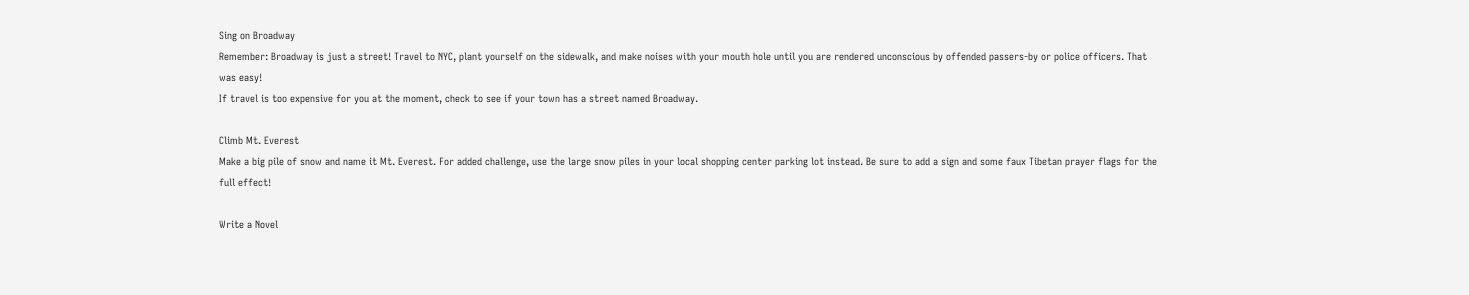Sing on Broadway
Remember: Broadway is just a street! Travel to NYC, plant yourself on the sidewalk, and make noises with your mouth hole until you are rendered unconscious by offended passers-by or police officers. That was easy!
If travel is too expensive for you at the moment, check to see if your town has a street named Broadway.

Climb Mt. Everest
Make a big pile of snow and name it Mt. Everest. For added challenge, use the large snow piles in your local shopping center parking lot instead. Be sure to add a sign and some faux Tibetan prayer flags for the full effect!

Write a Novel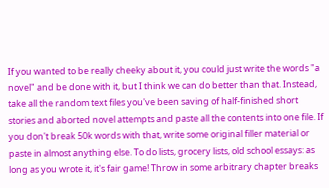If you wanted to be really cheeky about it, you could just write the words "a novel" and be done with it, but I think we can do better than that. Instead, take all the random text files you've been saving of half-finished short stories and aborted novel attempts and paste all the contents into one file. If you don't break 50k words with that, write some original filler material or paste in almost anything else. To do lists, grocery lists, old school essays: as long as you wrote it, it's fair game! Throw in some arbitrary chapter breaks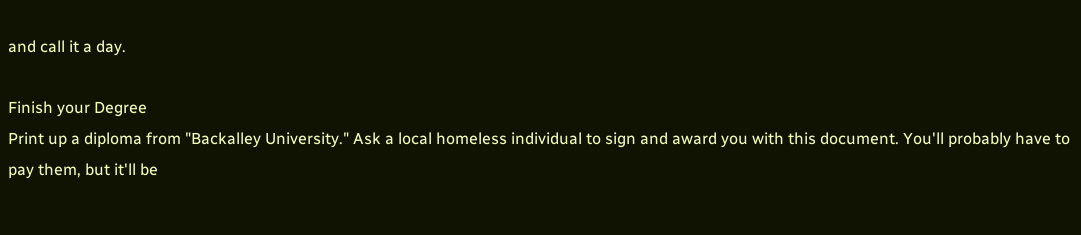and call it a day.

Finish your Degree
Print up a diploma from "Backalley University." Ask a local homeless individual to sign and award you with this document. You'll probably have to pay them, but it'll be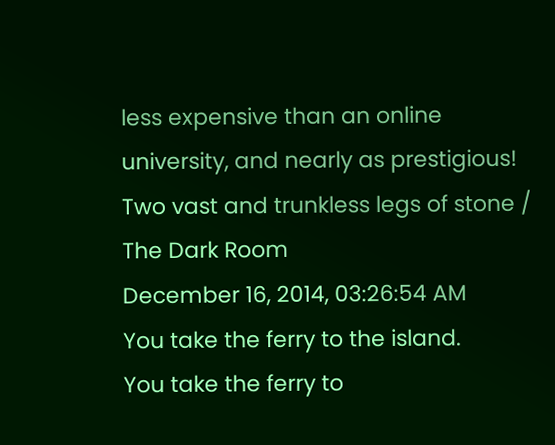less expensive than an online university, and nearly as prestigious!
Two vast and trunkless legs of stone / The Dark Room
December 16, 2014, 03:26:54 AM
You take the ferry to the island.
You take the ferry to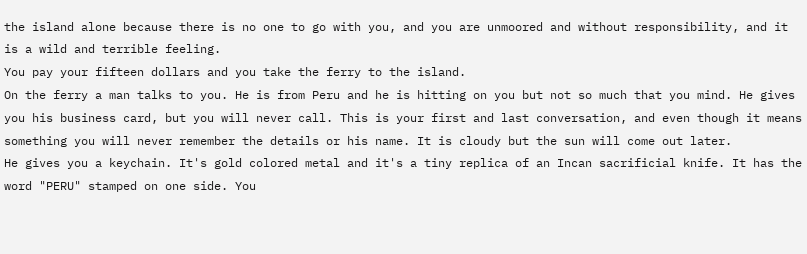the island alone because there is no one to go with you, and you are unmoored and without responsibility, and it is a wild and terrible feeling.
You pay your fifteen dollars and you take the ferry to the island.
On the ferry a man talks to you. He is from Peru and he is hitting on you but not so much that you mind. He gives you his business card, but you will never call. This is your first and last conversation, and even though it means something you will never remember the details or his name. It is cloudy but the sun will come out later.
He gives you a keychain. It's gold colored metal and it's a tiny replica of an Incan sacrificial knife. It has the word "PERU" stamped on one side. You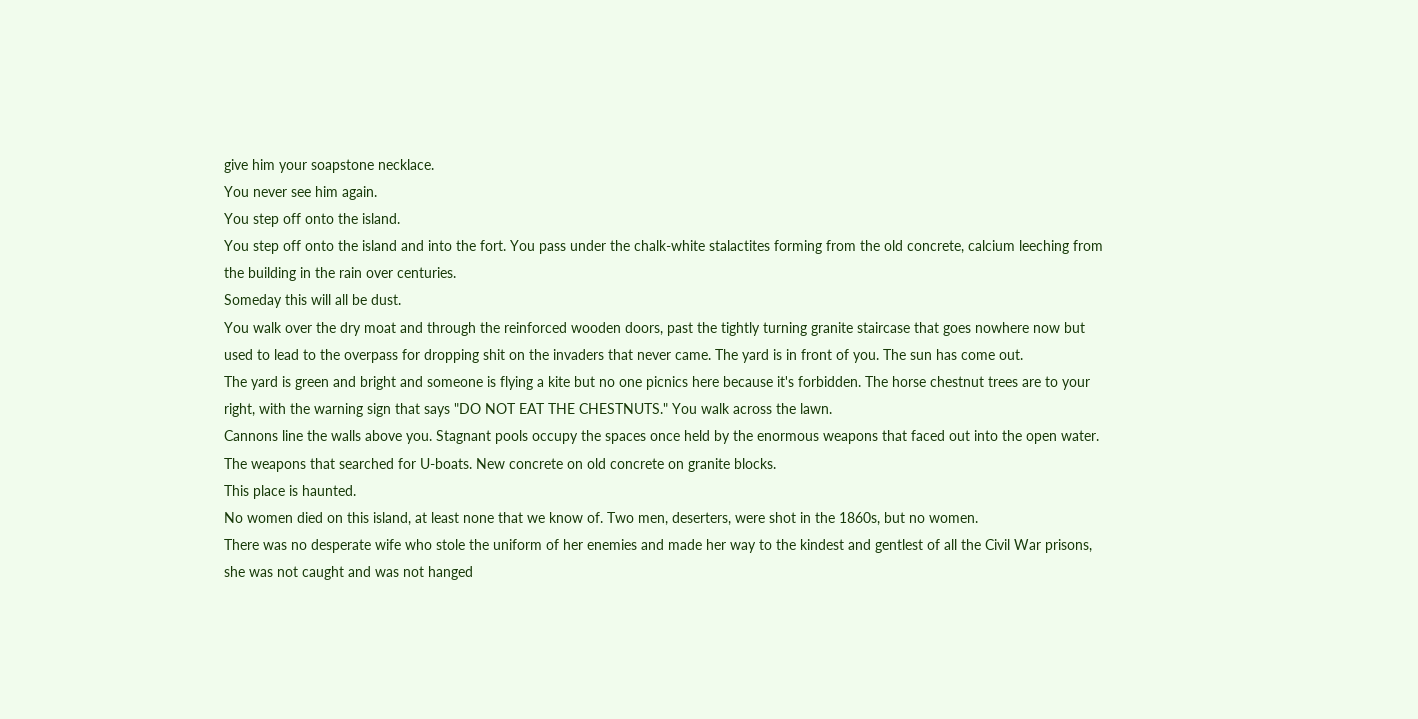give him your soapstone necklace.
You never see him again.
You step off onto the island.
You step off onto the island and into the fort. You pass under the chalk-white stalactites forming from the old concrete, calcium leeching from the building in the rain over centuries.
Someday this will all be dust.
You walk over the dry moat and through the reinforced wooden doors, past the tightly turning granite staircase that goes nowhere now but used to lead to the overpass for dropping shit on the invaders that never came. The yard is in front of you. The sun has come out.
The yard is green and bright and someone is flying a kite but no one picnics here because it's forbidden. The horse chestnut trees are to your right, with the warning sign that says "DO NOT EAT THE CHESTNUTS." You walk across the lawn.
Cannons line the walls above you. Stagnant pools occupy the spaces once held by the enormous weapons that faced out into the open water. The weapons that searched for U-boats. New concrete on old concrete on granite blocks.
This place is haunted.
No women died on this island, at least none that we know of. Two men, deserters, were shot in the 1860s, but no women.
There was no desperate wife who stole the uniform of her enemies and made her way to the kindest and gentlest of all the Civil War prisons, she was not caught and was not hanged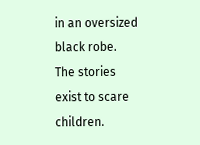in an oversized black robe. The stories exist to scare children.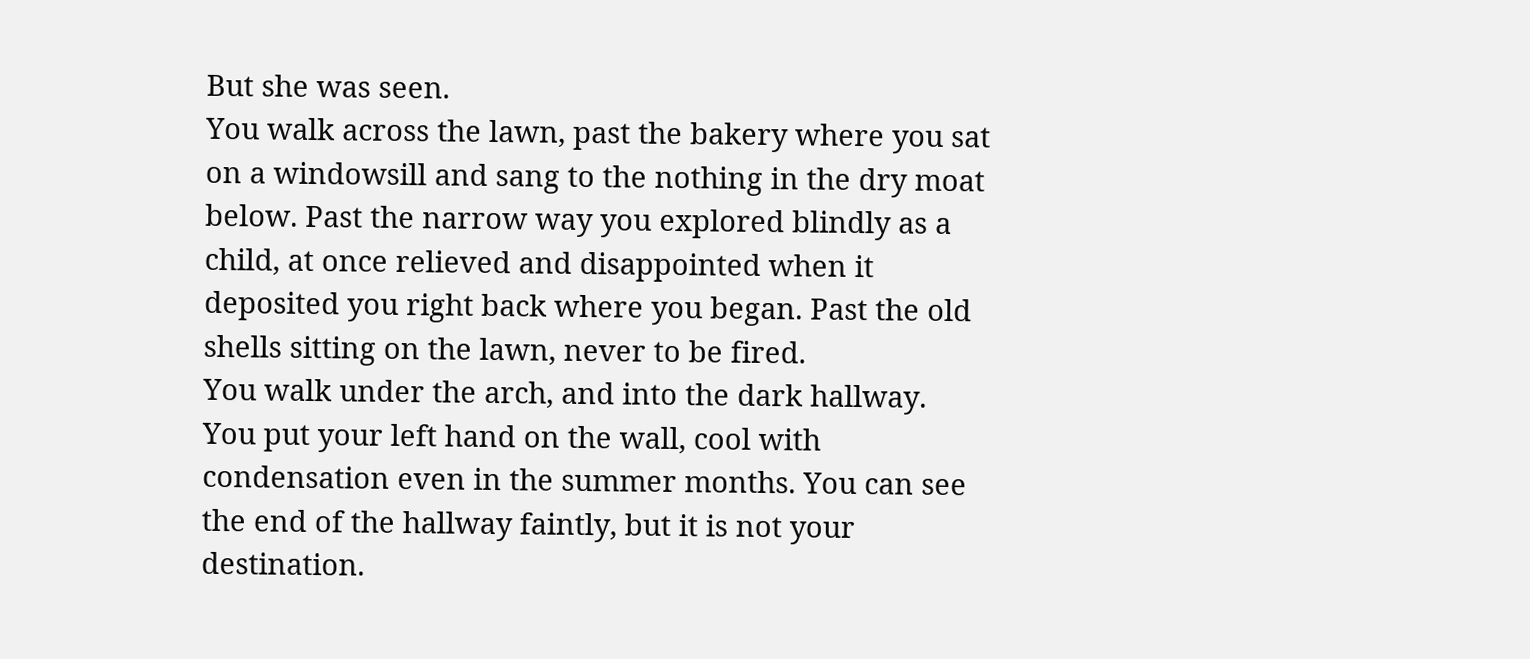But she was seen.
You walk across the lawn, past the bakery where you sat on a windowsill and sang to the nothing in the dry moat below. Past the narrow way you explored blindly as a child, at once relieved and disappointed when it deposited you right back where you began. Past the old shells sitting on the lawn, never to be fired.
You walk under the arch, and into the dark hallway.
You put your left hand on the wall, cool with condensation even in the summer months. You can see the end of the hallway faintly, but it is not your destination.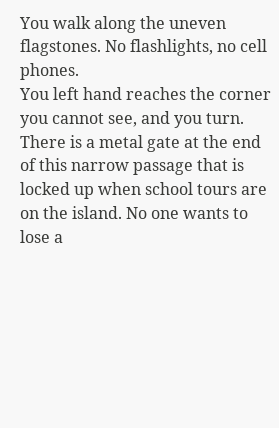You walk along the uneven flagstones. No flashlights, no cell phones.
You left hand reaches the corner you cannot see, and you turn.
There is a metal gate at the end of this narrow passage that is locked up when school tours are on the island. No one wants to lose a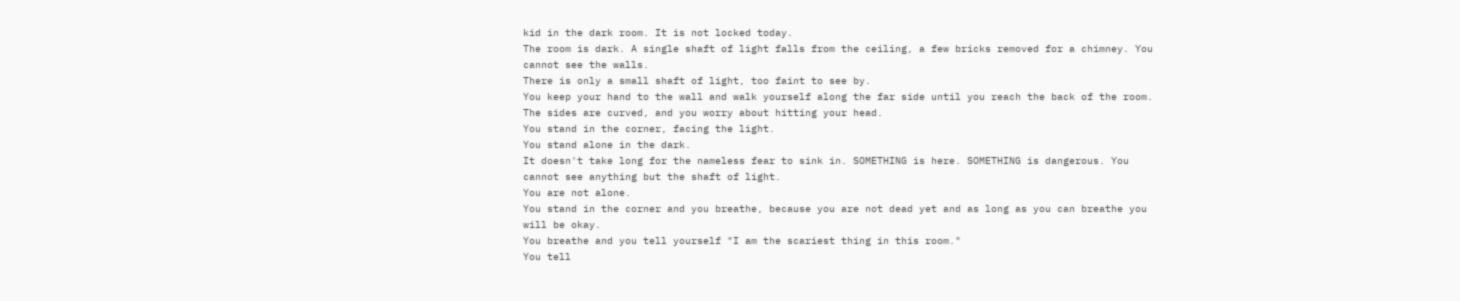kid in the dark room. It is not locked today.
The room is dark. A single shaft of light falls from the ceiling, a few bricks removed for a chimney. You cannot see the walls.
There is only a small shaft of light, too faint to see by.
You keep your hand to the wall and walk yourself along the far side until you reach the back of the room. The sides are curved, and you worry about hitting your head.
You stand in the corner, facing the light.
You stand alone in the dark.
It doesn't take long for the nameless fear to sink in. SOMETHING is here. SOMETHING is dangerous. You cannot see anything but the shaft of light.
You are not alone.
You stand in the corner and you breathe, because you are not dead yet and as long as you can breathe you will be okay.
You breathe and you tell yourself "I am the scariest thing in this room."
You tell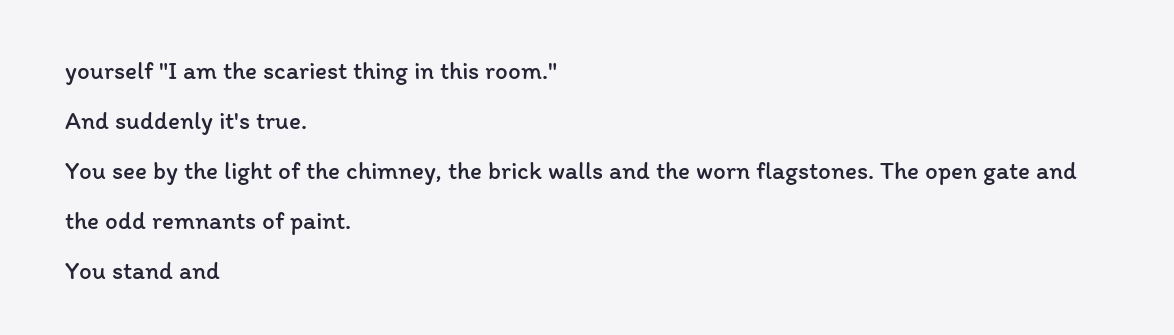yourself "I am the scariest thing in this room."
And suddenly it's true.
You see by the light of the chimney, the brick walls and the worn flagstones. The open gate and the odd remnants of paint.
You stand and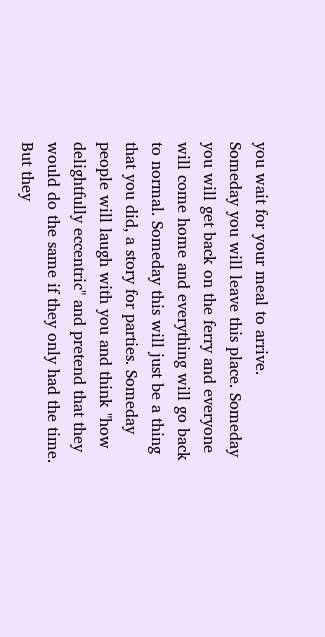you wait for your meal to arrive.
Someday you will leave this place. Someday you will get back on the ferry and everyone will come home and everything will go back to normal. Someday this will just be a thing that you did, a story for parties. Someday people will laugh with you and think "how delightfully eccentric" and pretend that they would do the same if they only had the time.
But they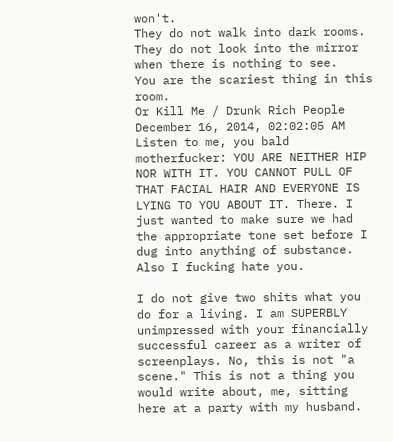won't.
They do not walk into dark rooms. They do not look into the mirror when there is nothing to see.
You are the scariest thing in this room.
Or Kill Me / Drunk Rich People
December 16, 2014, 02:02:05 AM
Listen to me, you bald motherfucker: YOU ARE NEITHER HIP NOR WITH IT. YOU CANNOT PULL OF THAT FACIAL HAIR AND EVERYONE IS LYING TO YOU ABOUT IT. There. I just wanted to make sure we had the appropriate tone set before I dug into anything of substance. Also I fucking hate you.

I do not give two shits what you do for a living. I am SUPERBLY unimpressed with your financially successful career as a writer of screenplays. No, this is not "a scene." This is not a thing you would write about, me, sitting here at a party with my husband.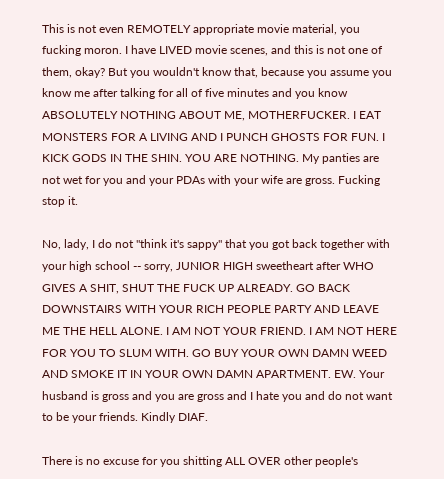This is not even REMOTELY appropriate movie material, you fucking moron. I have LIVED movie scenes, and this is not one of them, okay? But you wouldn't know that, because you assume you know me after talking for all of five minutes and you know ABSOLUTELY NOTHING ABOUT ME, MOTHERFUCKER. I EAT MONSTERS FOR A LIVING AND I PUNCH GHOSTS FOR FUN. I KICK GODS IN THE SHIN. YOU ARE NOTHING. My panties are not wet for you and your PDAs with your wife are gross. Fucking stop it.

No, lady, I do not "think it's sappy" that you got back together with your high school -- sorry, JUNIOR HIGH sweetheart after WHO GIVES A SHIT, SHUT THE FUCK UP ALREADY. GO BACK DOWNSTAIRS WITH YOUR RICH PEOPLE PARTY AND LEAVE ME THE HELL ALONE. I AM NOT YOUR FRIEND. I AM NOT HERE FOR YOU TO SLUM WITH. GO BUY YOUR OWN DAMN WEED AND SMOKE IT IN YOUR OWN DAMN APARTMENT. EW. Your husband is gross and you are gross and I hate you and do not want to be your friends. Kindly DIAF.

There is no excuse for you shitting ALL OVER other people's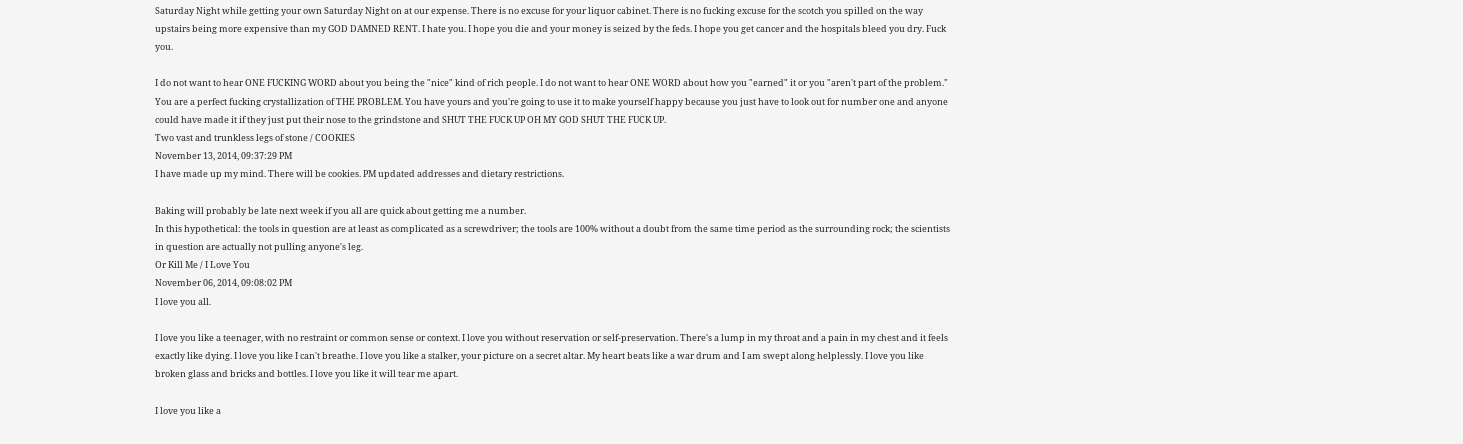Saturday Night while getting your own Saturday Night on at our expense. There is no excuse for your liquor cabinet. There is no fucking excuse for the scotch you spilled on the way upstairs being more expensive than my GOD DAMNED RENT. I hate you. I hope you die and your money is seized by the feds. I hope you get cancer and the hospitals bleed you dry. Fuck you.

I do not want to hear ONE FUCKING WORD about you being the "nice" kind of rich people. I do not want to hear ONE WORD about how you "earned" it or you "aren't part of the problem." You are a perfect fucking crystallization of THE PROBLEM. You have yours and you're going to use it to make yourself happy because you just have to look out for number one and anyone could have made it if they just put their nose to the grindstone and SHUT THE FUCK UP OH MY GOD SHUT THE FUCK UP.
Two vast and trunkless legs of stone / COOKIES
November 13, 2014, 09:37:29 PM
I have made up my mind. There will be cookies. PM updated addresses and dietary restrictions.

Baking will probably be late next week if you all are quick about getting me a number.
In this hypothetical: the tools in question are at least as complicated as a screwdriver; the tools are 100% without a doubt from the same time period as the surrounding rock; the scientists in question are actually not pulling anyone's leg.
Or Kill Me / I Love You
November 06, 2014, 09:08:02 PM
I love you all.

I love you like a teenager, with no restraint or common sense or context. I love you without reservation or self-preservation. There's a lump in my throat and a pain in my chest and it feels exactly like dying. I love you like I can't breathe. I love you like a stalker, your picture on a secret altar. My heart beats like a war drum and I am swept along helplessly. I love you like broken glass and bricks and bottles. I love you like it will tear me apart.

I love you like a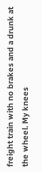freight train with no brakes and a drunk at the wheel. My knees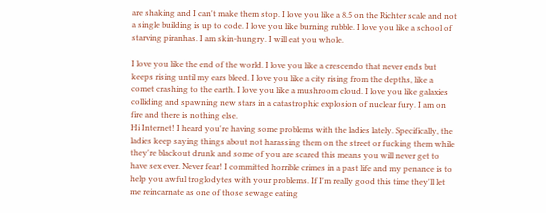are shaking and I can't make them stop. I love you like a 8.5 on the Richter scale and not a single building is up to code. I love you like burning rubble. I love you like a school of starving piranhas. I am skin-hungry. I will eat you whole.

I love you like the end of the world. I love you like a crescendo that never ends but keeps rising until my ears bleed. I love you like a city rising from the depths, like a comet crashing to the earth. I love you like a mushroom cloud. I love you like galaxies colliding and spawning new stars in a catastrophic explosion of nuclear fury. I am on fire and there is nothing else.
Hi Internet! I heard you're having some problems with the ladies lately. Specifically, the ladies keep saying things about not harassing them on the street or fucking them while they're blackout drunk and some of you are scared this means you will never get to have sex ever. Never fear! I committed horrible crimes in a past life and my penance is to help you awful troglodytes with your problems. If I'm really good this time they'll let me reincarnate as one of those sewage eating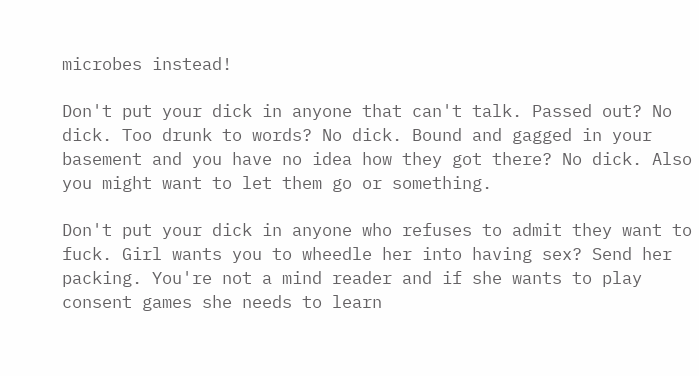microbes instead!

Don't put your dick in anyone that can't talk. Passed out? No dick. Too drunk to words? No dick. Bound and gagged in your basement and you have no idea how they got there? No dick. Also you might want to let them go or something.

Don't put your dick in anyone who refuses to admit they want to fuck. Girl wants you to wheedle her into having sex? Send her packing. You're not a mind reader and if she wants to play consent games she needs to learn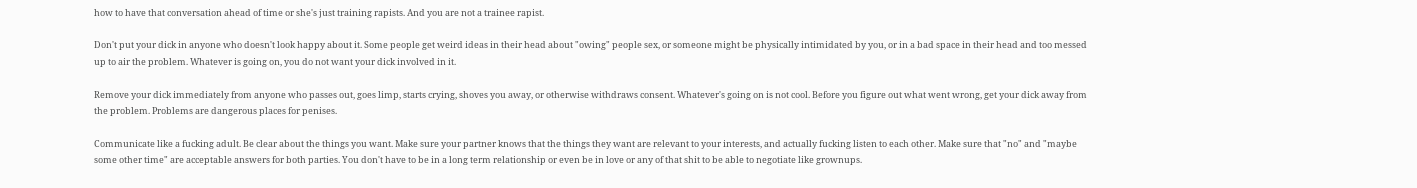how to have that conversation ahead of time or she's just training rapists. And you are not a trainee rapist.

Don't put your dick in anyone who doesn't look happy about it. Some people get weird ideas in their head about "owing" people sex, or someone might be physically intimidated by you, or in a bad space in their head and too messed up to air the problem. Whatever is going on, you do not want your dick involved in it.

Remove your dick immediately from anyone who passes out, goes limp, starts crying, shoves you away, or otherwise withdraws consent. Whatever's going on is not cool. Before you figure out what went wrong, get your dick away from the problem. Problems are dangerous places for penises.

Communicate like a fucking adult. Be clear about the things you want. Make sure your partner knows that the things they want are relevant to your interests, and actually fucking listen to each other. Make sure that "no" and "maybe some other time" are acceptable answers for both parties. You don't have to be in a long term relationship or even be in love or any of that shit to be able to negotiate like grownups.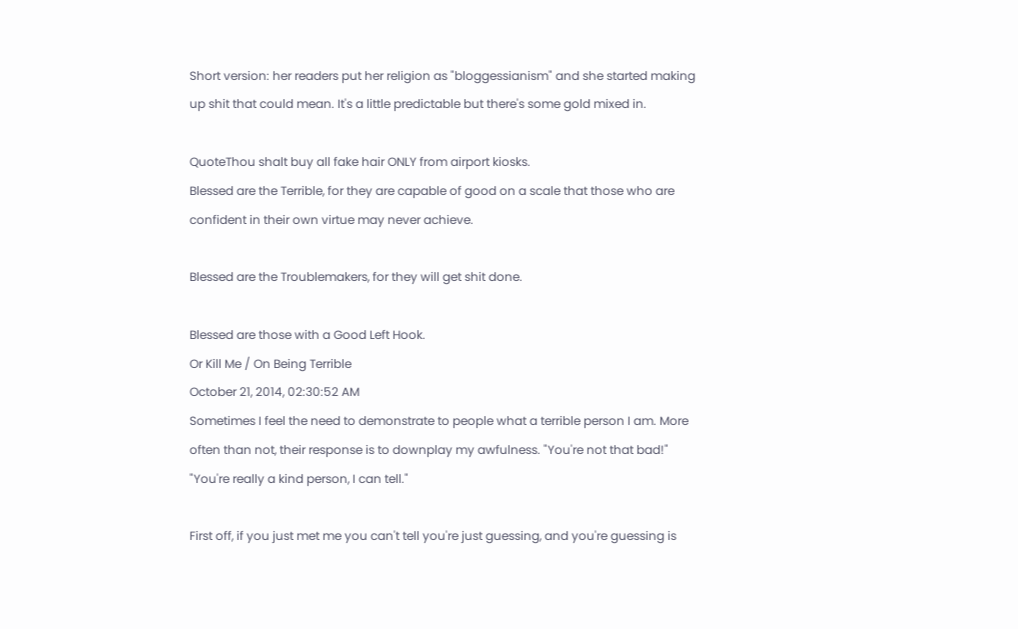Short version: her readers put her religion as "bloggessianism" and she started making up shit that could mean. It's a little predictable but there's some gold mixed in.

QuoteThou shalt buy all fake hair ONLY from airport kiosks.
Blessed are the Terrible, for they are capable of good on a scale that those who are confident in their own virtue may never achieve.

Blessed are the Troublemakers, for they will get shit done.

Blessed are those with a Good Left Hook.
Or Kill Me / On Being Terrible
October 21, 2014, 02:30:52 AM
Sometimes I feel the need to demonstrate to people what a terrible person I am. More often than not, their response is to downplay my awfulness. "You're not that bad!" "You're really a kind person, I can tell."

First off, if you just met me you can't tell you're just guessing, and you're guessing is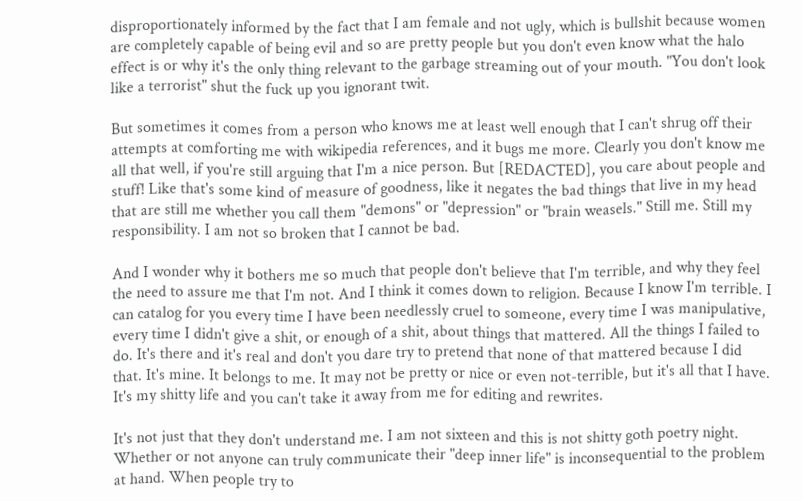disproportionately informed by the fact that I am female and not ugly, which is bullshit because women are completely capable of being evil and so are pretty people but you don't even know what the halo effect is or why it's the only thing relevant to the garbage streaming out of your mouth. "You don't look like a terrorist" shut the fuck up you ignorant twit.

But sometimes it comes from a person who knows me at least well enough that I can't shrug off their attempts at comforting me with wikipedia references, and it bugs me more. Clearly you don't know me all that well, if you're still arguing that I'm a nice person. But [REDACTED], you care about people and stuff! Like that's some kind of measure of goodness, like it negates the bad things that live in my head that are still me whether you call them "demons" or "depression" or "brain weasels." Still me. Still my responsibility. I am not so broken that I cannot be bad.

And I wonder why it bothers me so much that people don't believe that I'm terrible, and why they feel the need to assure me that I'm not. And I think it comes down to religion. Because I know I'm terrible. I can catalog for you every time I have been needlessly cruel to someone, every time I was manipulative, every time I didn't give a shit, or enough of a shit, about things that mattered. All the things I failed to do. It's there and it's real and don't you dare try to pretend that none of that mattered because I did that. It's mine. It belongs to me. It may not be pretty or nice or even not-terrible, but it's all that I have. It's my shitty life and you can't take it away from me for editing and rewrites.

It's not just that they don't understand me. I am not sixteen and this is not shitty goth poetry night. Whether or not anyone can truly communicate their "deep inner life" is inconsequential to the problem at hand. When people try to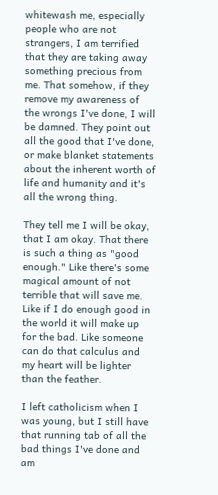whitewash me, especially people who are not strangers, I am terrified that they are taking away something precious from me. That somehow, if they remove my awareness of the wrongs I've done, I will be damned. They point out all the good that I've done, or make blanket statements about the inherent worth of life and humanity and it's all the wrong thing.

They tell me I will be okay, that I am okay. That there is such a thing as "good enough." Like there's some magical amount of not terrible that will save me. Like if I do enough good in the world it will make up for the bad. Like someone can do that calculus and my heart will be lighter than the feather.

I left catholicism when I was young, but I still have that running tab of all the bad things I've done and am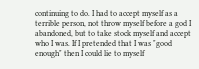continuing to do. I had to accept myself as a terrible person, not throw myself before a god I abandoned, but to take stock myself and accept who I was. If I pretended that I was "good enough" then I could lie to myself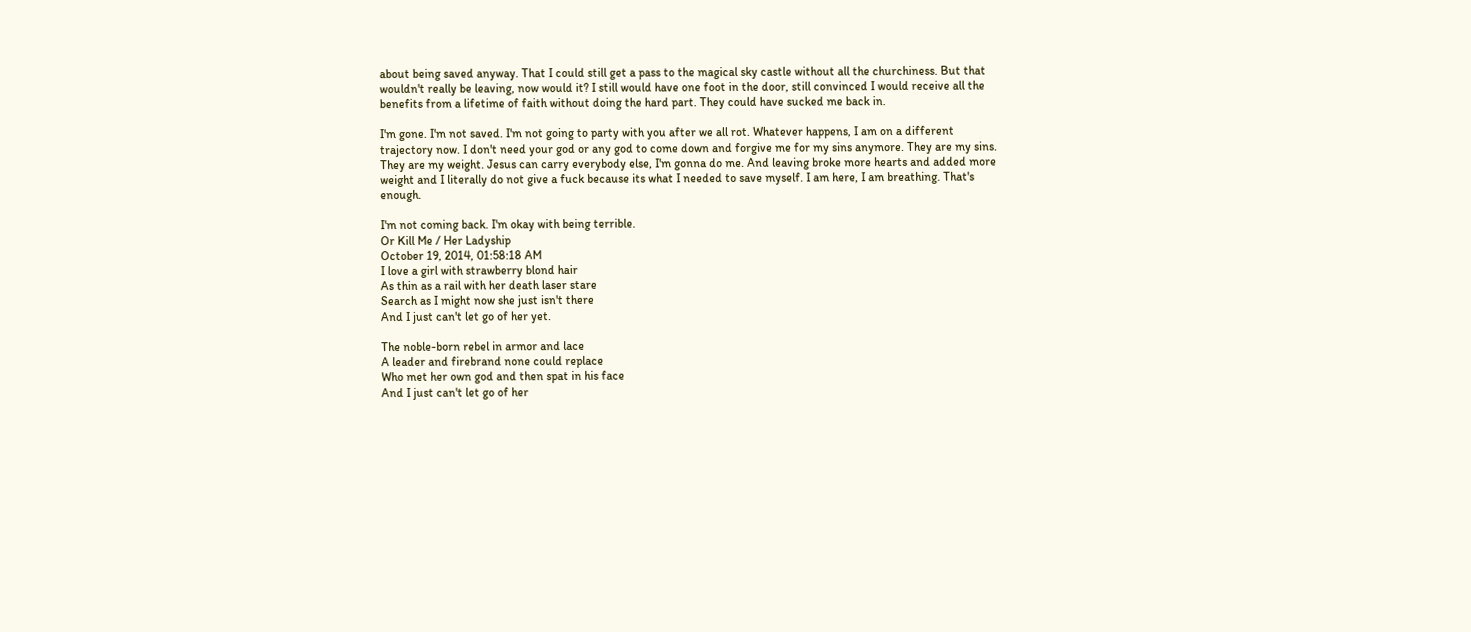about being saved anyway. That I could still get a pass to the magical sky castle without all the churchiness. But that wouldn't really be leaving, now would it? I still would have one foot in the door, still convinced I would receive all the benefits from a lifetime of faith without doing the hard part. They could have sucked me back in.

I'm gone. I'm not saved. I'm not going to party with you after we all rot. Whatever happens, I am on a different trajectory now. I don't need your god or any god to come down and forgive me for my sins anymore. They are my sins. They are my weight. Jesus can carry everybody else, I'm gonna do me. And leaving broke more hearts and added more weight and I literally do not give a fuck because its what I needed to save myself. I am here, I am breathing. That's enough.

I'm not coming back. I'm okay with being terrible.
Or Kill Me / Her Ladyship
October 19, 2014, 01:58:18 AM
I love a girl with strawberry blond hair
As thin as a rail with her death laser stare
Search as I might now she just isn't there
And I just can't let go of her yet.

The noble-born rebel in armor and lace
A leader and firebrand none could replace
Who met her own god and then spat in his face
And I just can't let go of her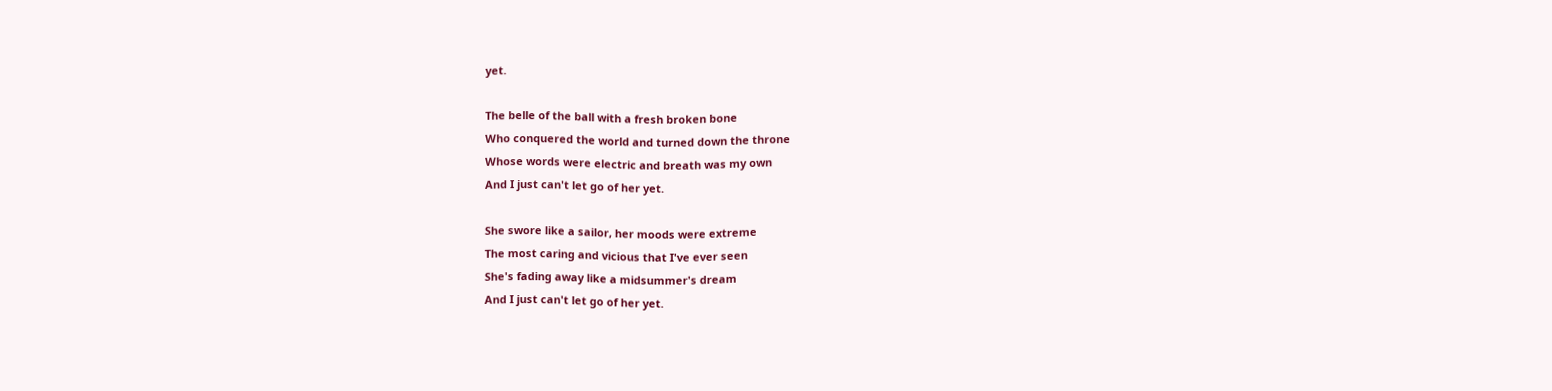yet.

The belle of the ball with a fresh broken bone
Who conquered the world and turned down the throne
Whose words were electric and breath was my own
And I just can't let go of her yet.

She swore like a sailor, her moods were extreme
The most caring and vicious that I've ever seen
She's fading away like a midsummer's dream
And I just can't let go of her yet.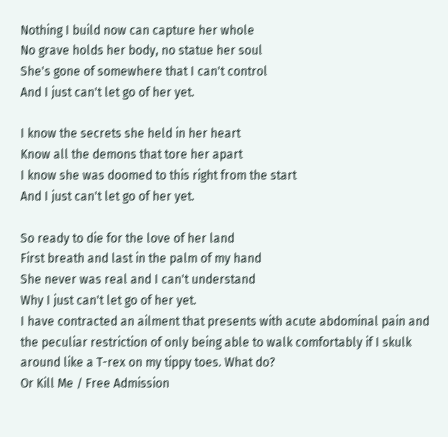Nothing I build now can capture her whole
No grave holds her body, no statue her soul
She's gone of somewhere that I can't control
And I just can't let go of her yet.

I know the secrets she held in her heart
Know all the demons that tore her apart
I know she was doomed to this right from the start
And I just can't let go of her yet.

So ready to die for the love of her land
First breath and last in the palm of my hand
She never was real and I can't understand
Why I just can't let go of her yet.
I have contracted an ailment that presents with acute abdominal pain and the peculiar restriction of only being able to walk comfortably if I skulk around like a T-rex on my tippy toes. What do?
Or Kill Me / Free Admission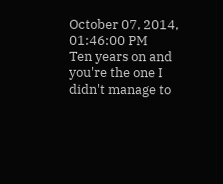October 07, 2014, 01:46:00 PM
Ten years on and you're the one I didn't manage to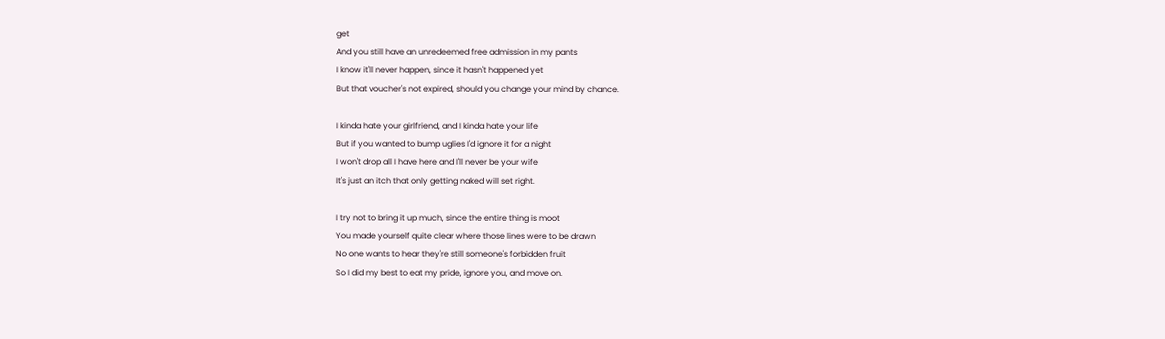get
And you still have an unredeemed free admission in my pants
I know it'll never happen, since it hasn't happened yet
But that voucher's not expired, should you change your mind by chance.

I kinda hate your girlfriend, and I kinda hate your life
But if you wanted to bump uglies I'd ignore it for a night
I won't drop all I have here and I'll never be your wife
It's just an itch that only getting naked will set right.

I try not to bring it up much, since the entire thing is moot
You made yourself quite clear where those lines were to be drawn
No one wants to hear they're still someone's forbidden fruit
So I did my best to eat my pride, ignore you, and move on.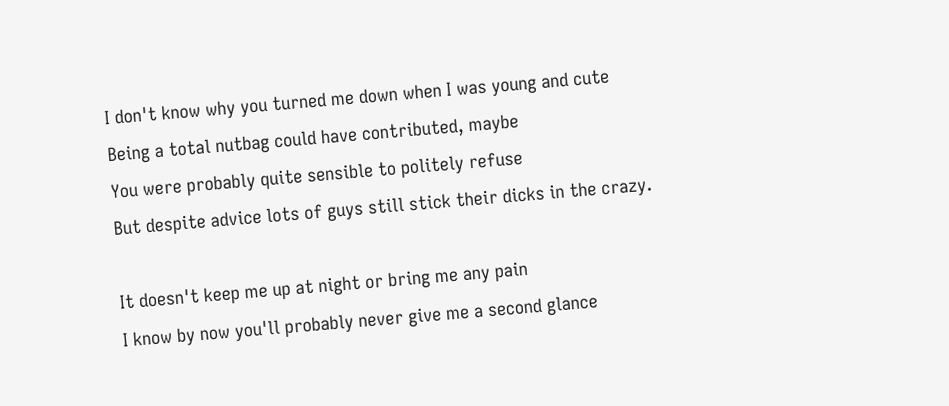I don't know why you turned me down when I was young and cute
Being a total nutbag could have contributed, maybe
You were probably quite sensible to politely refuse
But despite advice lots of guys still stick their dicks in the crazy.

It doesn't keep me up at night or bring me any pain
I know by now you'll probably never give me a second glance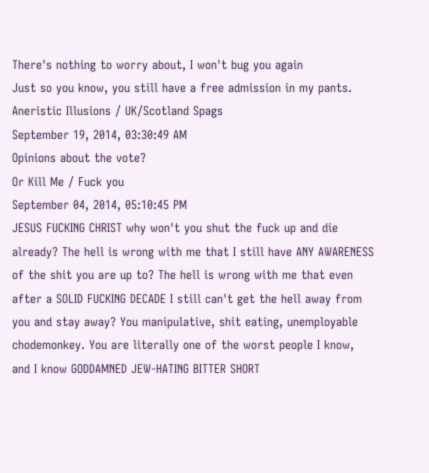There's nothing to worry about, I won't bug you again
Just so you know, you still have a free admission in my pants.
Aneristic Illusions / UK/Scotland Spags
September 19, 2014, 03:30:49 AM
Opinions about the vote?
Or Kill Me / Fuck you
September 04, 2014, 05:10:45 PM
JESUS FUCKING CHRIST why won't you shut the fuck up and die already? The hell is wrong with me that I still have ANY AWARENESS of the shit you are up to? The hell is wrong with me that even after a SOLID FUCKING DECADE I still can't get the hell away from you and stay away? You manipulative, shit eating, unemployable chodemonkey. You are literally one of the worst people I know, and I know GODDAMNED JEW-HATING BITTER SHORT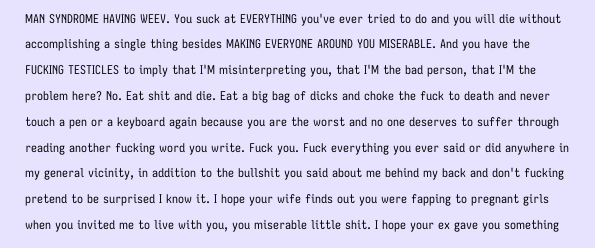MAN SYNDROME HAVING WEEV. You suck at EVERYTHING you've ever tried to do and you will die without accomplishing a single thing besides MAKING EVERYONE AROUND YOU MISERABLE. And you have the FUCKING TESTICLES to imply that I'M misinterpreting you, that I'M the bad person, that I'M the problem here? No. Eat shit and die. Eat a big bag of dicks and choke the fuck to death and never touch a pen or a keyboard again because you are the worst and no one deserves to suffer through reading another fucking word you write. Fuck you. Fuck everything you ever said or did anywhere in my general vicinity, in addition to the bullshit you said about me behind my back and don't fucking pretend to be surprised I know it. I hope your wife finds out you were fapping to pregnant girls when you invited me to live with you, you miserable little shit. I hope your ex gave you something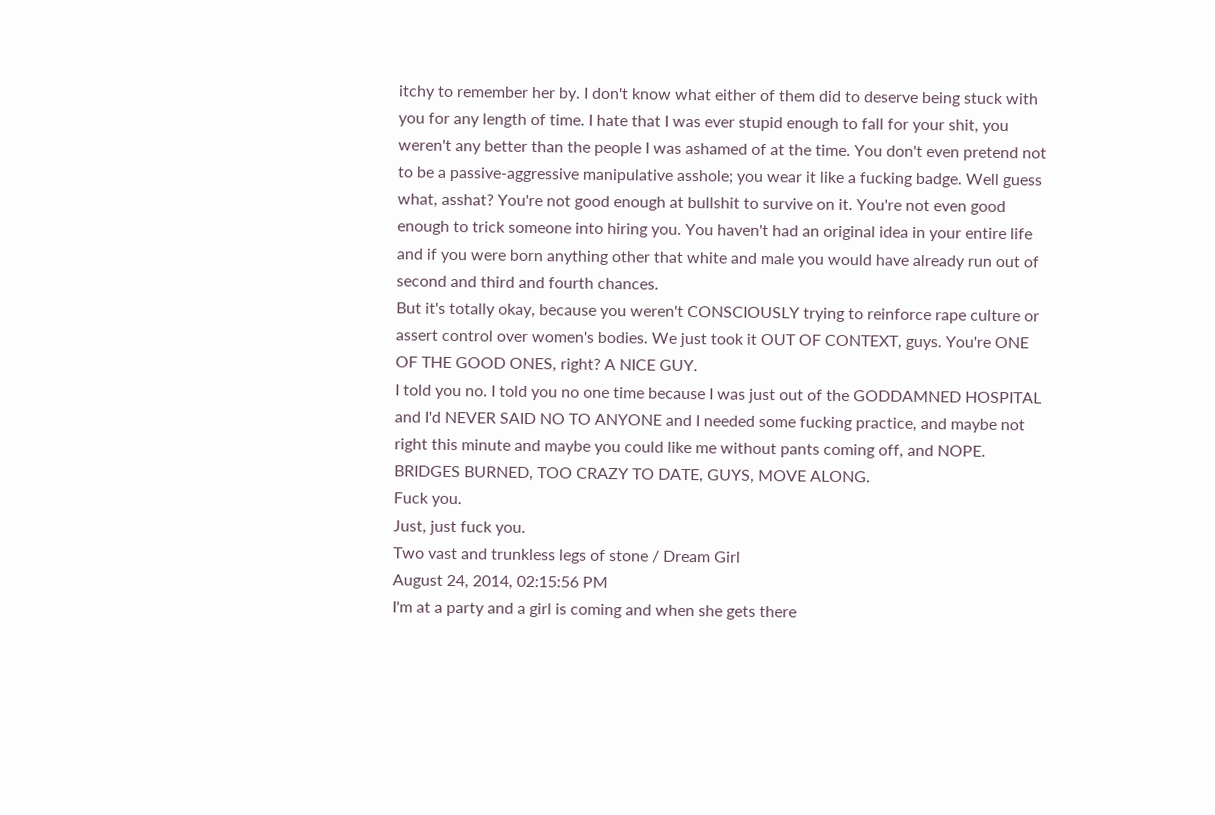itchy to remember her by. I don't know what either of them did to deserve being stuck with you for any length of time. I hate that I was ever stupid enough to fall for your shit, you weren't any better than the people I was ashamed of at the time. You don't even pretend not to be a passive-aggressive manipulative asshole; you wear it like a fucking badge. Well guess what, asshat? You're not good enough at bullshit to survive on it. You're not even good enough to trick someone into hiring you. You haven't had an original idea in your entire life and if you were born anything other that white and male you would have already run out of second and third and fourth chances.
But it's totally okay, because you weren't CONSCIOUSLY trying to reinforce rape culture or assert control over women's bodies. We just took it OUT OF CONTEXT, guys. You're ONE OF THE GOOD ONES, right? A NICE GUY.
I told you no. I told you no one time because I was just out of the GODDAMNED HOSPITAL and I'd NEVER SAID NO TO ANYONE and I needed some fucking practice, and maybe not right this minute and maybe you could like me without pants coming off, and NOPE. BRIDGES BURNED, TOO CRAZY TO DATE, GUYS, MOVE ALONG.
Fuck you.
Just, just fuck you.
Two vast and trunkless legs of stone / Dream Girl
August 24, 2014, 02:15:56 PM
I'm at a party and a girl is coming and when she gets there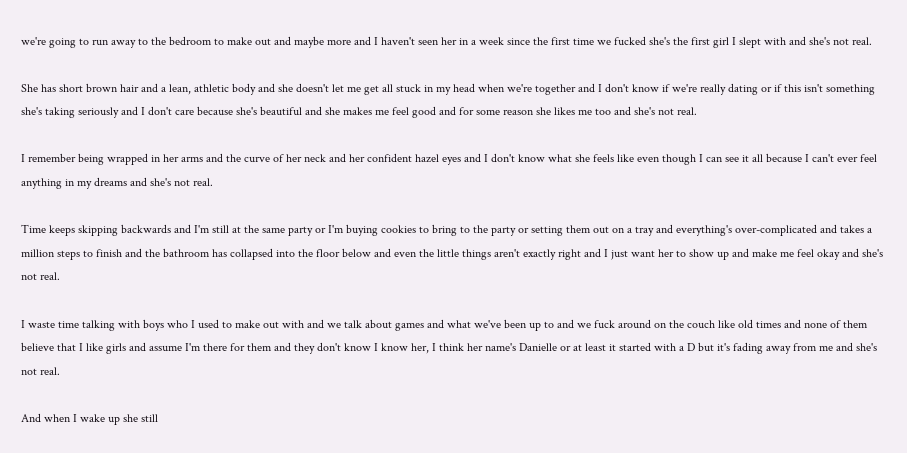we're going to run away to the bedroom to make out and maybe more and I haven't seen her in a week since the first time we fucked she's the first girl I slept with and she's not real.

She has short brown hair and a lean, athletic body and she doesn't let me get all stuck in my head when we're together and I don't know if we're really dating or if this isn't something she's taking seriously and I don't care because she's beautiful and she makes me feel good and for some reason she likes me too and she's not real.

I remember being wrapped in her arms and the curve of her neck and her confident hazel eyes and I don't know what she feels like even though I can see it all because I can't ever feel anything in my dreams and she's not real.

Time keeps skipping backwards and I'm still at the same party or I'm buying cookies to bring to the party or setting them out on a tray and everything's over-complicated and takes a million steps to finish and the bathroom has collapsed into the floor below and even the little things aren't exactly right and I just want her to show up and make me feel okay and she's not real.

I waste time talking with boys who I used to make out with and we talk about games and what we've been up to and we fuck around on the couch like old times and none of them believe that I like girls and assume I'm there for them and they don't know I know her, I think her name's Danielle or at least it started with a D but it's fading away from me and she's not real.

And when I wake up she still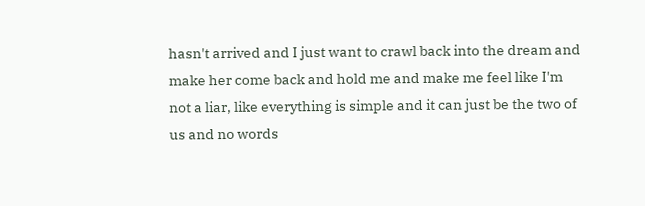hasn't arrived and I just want to crawl back into the dream and make her come back and hold me and make me feel like I'm not a liar, like everything is simple and it can just be the two of us and no words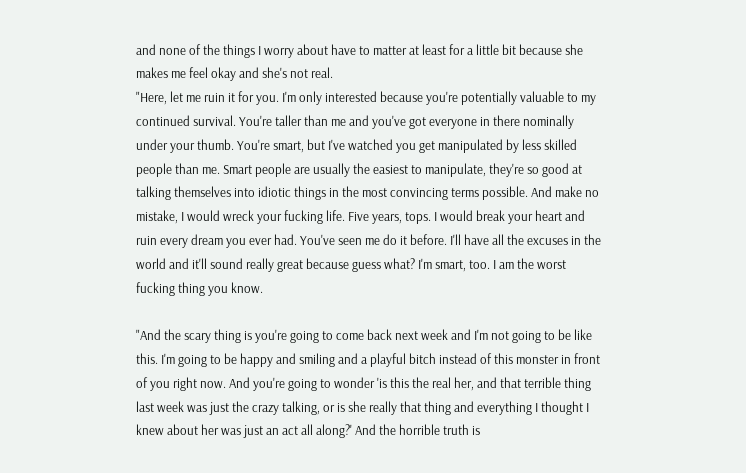and none of the things I worry about have to matter at least for a little bit because she makes me feel okay and she's not real.
"Here, let me ruin it for you. I'm only interested because you're potentially valuable to my continued survival. You're taller than me and you've got everyone in there nominally under your thumb. You're smart, but I've watched you get manipulated by less skilled people than me. Smart people are usually the easiest to manipulate, they're so good at talking themselves into idiotic things in the most convincing terms possible. And make no mistake, I would wreck your fucking life. Five years, tops. I would break your heart and ruin every dream you ever had. You've seen me do it before. I'll have all the excuses in the world and it'll sound really great because guess what? I'm smart, too. I am the worst fucking thing you know.

"And the scary thing is you're going to come back next week and I'm not going to be like this. I'm going to be happy and smiling and a playful bitch instead of this monster in front of you right now. And you're going to wonder 'is this the real her, and that terrible thing last week was just the crazy talking, or is she really that thing and everything I thought I knew about her was just an act all along?' And the horrible truth is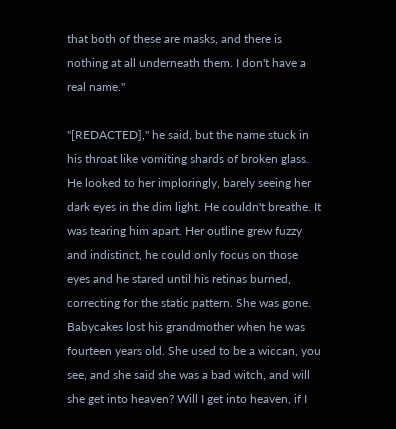that both of these are masks, and there is nothing at all underneath them. I don't have a real name."

"[REDACTED]," he said, but the name stuck in his throat like vomiting shards of broken glass. He looked to her imploringly, barely seeing her dark eyes in the dim light. He couldn't breathe. It was tearing him apart. Her outline grew fuzzy and indistinct, he could only focus on those eyes and he stared until his retinas burned, correcting for the static pattern. She was gone.
Babycakes lost his grandmother when he was fourteen years old. She used to be a wiccan, you see, and she said she was a bad witch, and will she get into heaven? Will I get into heaven, if I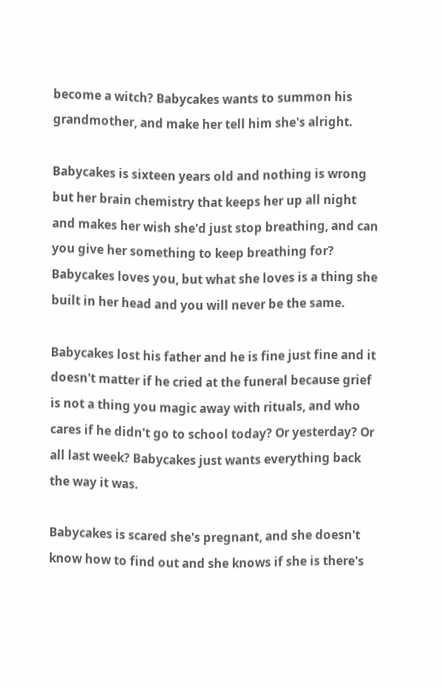become a witch? Babycakes wants to summon his grandmother, and make her tell him she's alright.

Babycakes is sixteen years old and nothing is wrong but her brain chemistry that keeps her up all night and makes her wish she'd just stop breathing, and can you give her something to keep breathing for? Babycakes loves you, but what she loves is a thing she built in her head and you will never be the same.

Babycakes lost his father and he is fine just fine and it doesn't matter if he cried at the funeral because grief is not a thing you magic away with rituals, and who cares if he didn't go to school today? Or yesterday? Or all last week? Babycakes just wants everything back the way it was.

Babycakes is scared she's pregnant, and she doesn't know how to find out and she knows if she is there's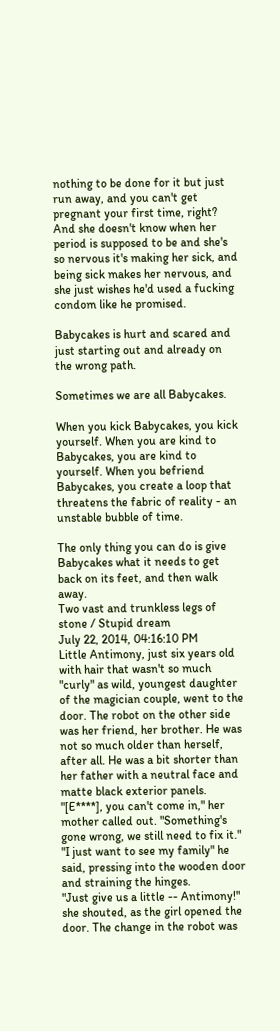nothing to be done for it but just run away, and you can't get pregnant your first time, right? And she doesn't know when her period is supposed to be and she's so nervous it's making her sick, and being sick makes her nervous, and she just wishes he'd used a fucking condom like he promised.

Babycakes is hurt and scared and just starting out and already on the wrong path.

Sometimes we are all Babycakes.

When you kick Babycakes, you kick yourself. When you are kind to Babycakes, you are kind to yourself. When you befriend Babycakes, you create a loop that threatens the fabric of reality - an unstable bubble of time.

The only thing you can do is give Babycakes what it needs to get back on its feet, and then walk away.
Two vast and trunkless legs of stone / Stupid dream
July 22, 2014, 04:16:10 PM
Little Antimony, just six years old with hair that wasn't so much "curly" as wild, youngest daughter of the magician couple, went to the door. The robot on the other side was her friend, her brother. He was not so much older than herself, after all. He was a bit shorter than her father with a neutral face and matte black exterior panels.
"[E****], you can't come in," her mother called out. "Something's gone wrong, we still need to fix it."
"I just want to see my family" he said, pressing into the wooden door and straining the hinges.
"Just give us a little -- Antimony!" she shouted, as the girl opened the door. The change in the robot was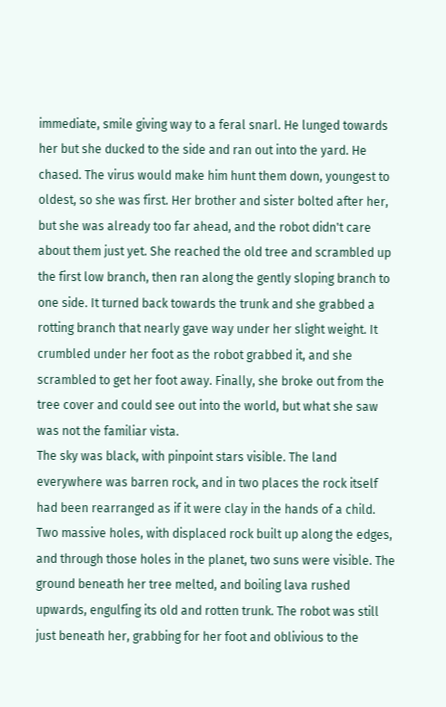immediate, smile giving way to a feral snarl. He lunged towards her but she ducked to the side and ran out into the yard. He chased. The virus would make him hunt them down, youngest to oldest, so she was first. Her brother and sister bolted after her, but she was already too far ahead, and the robot didn't care about them just yet. She reached the old tree and scrambled up the first low branch, then ran along the gently sloping branch to one side. It turned back towards the trunk and she grabbed a rotting branch that nearly gave way under her slight weight. It crumbled under her foot as the robot grabbed it, and she scrambled to get her foot away. Finally, she broke out from the tree cover and could see out into the world, but what she saw was not the familiar vista.
The sky was black, with pinpoint stars visible. The land everywhere was barren rock, and in two places the rock itself had been rearranged as if it were clay in the hands of a child. Two massive holes, with displaced rock built up along the edges, and through those holes in the planet, two suns were visible. The ground beneath her tree melted, and boiling lava rushed upwards, engulfing its old and rotten trunk. The robot was still just beneath her, grabbing for her foot and oblivious to the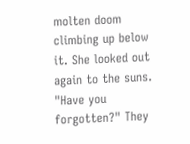molten doom climbing up below it. She looked out again to the suns.
"Have you forgotten?" They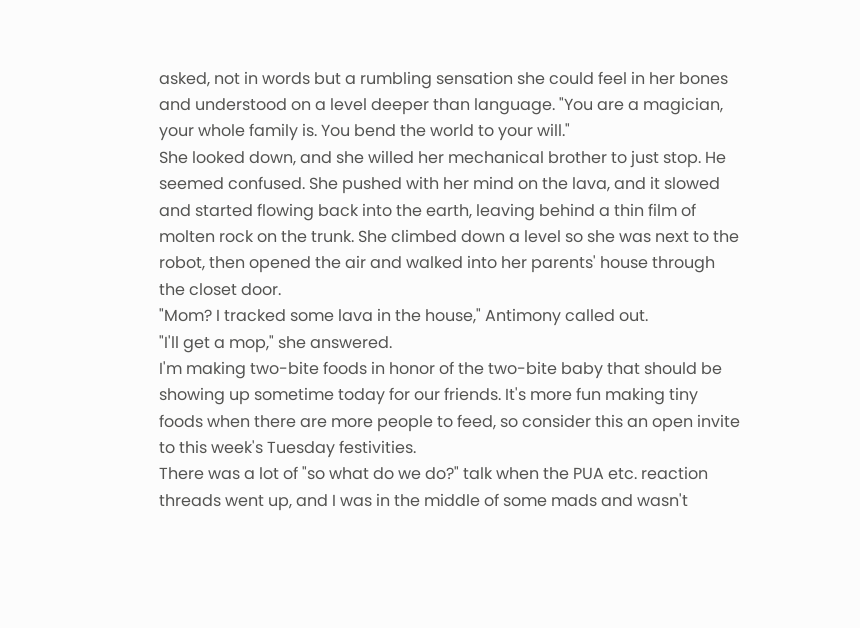asked, not in words but a rumbling sensation she could feel in her bones and understood on a level deeper than language. "You are a magician, your whole family is. You bend the world to your will."
She looked down, and she willed her mechanical brother to just stop. He seemed confused. She pushed with her mind on the lava, and it slowed and started flowing back into the earth, leaving behind a thin film of molten rock on the trunk. She climbed down a level so she was next to the robot, then opened the air and walked into her parents' house through the closet door.
"Mom? I tracked some lava in the house," Antimony called out.
"I'll get a mop," she answered.
I'm making two-bite foods in honor of the two-bite baby that should be showing up sometime today for our friends. It's more fun making tiny foods when there are more people to feed, so consider this an open invite to this week's Tuesday festivities.
There was a lot of "so what do we do?" talk when the PUA etc. reaction threads went up, and I was in the middle of some mads and wasn't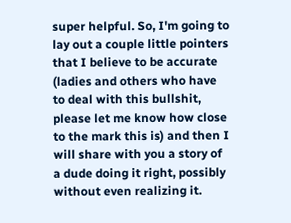super helpful. So, I'm going to lay out a couple little pointers that I believe to be accurate (ladies and others who have to deal with this bullshit, please let me know how close to the mark this is) and then I will share with you a story of a dude doing it right, possibly without even realizing it.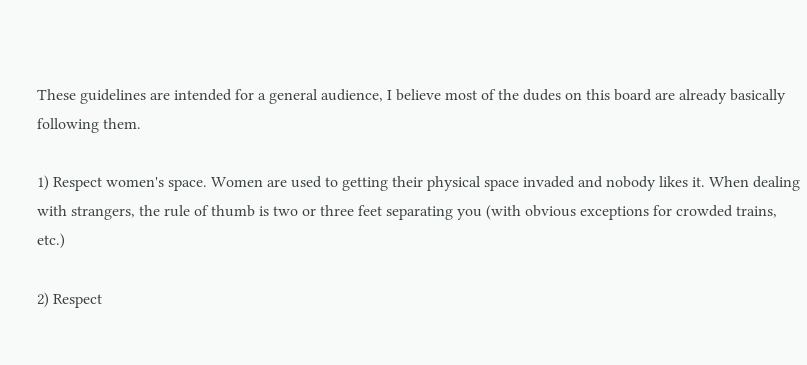These guidelines are intended for a general audience, I believe most of the dudes on this board are already basically following them.

1) Respect women's space. Women are used to getting their physical space invaded and nobody likes it. When dealing with strangers, the rule of thumb is two or three feet separating you (with obvious exceptions for crowded trains, etc.)

2) Respect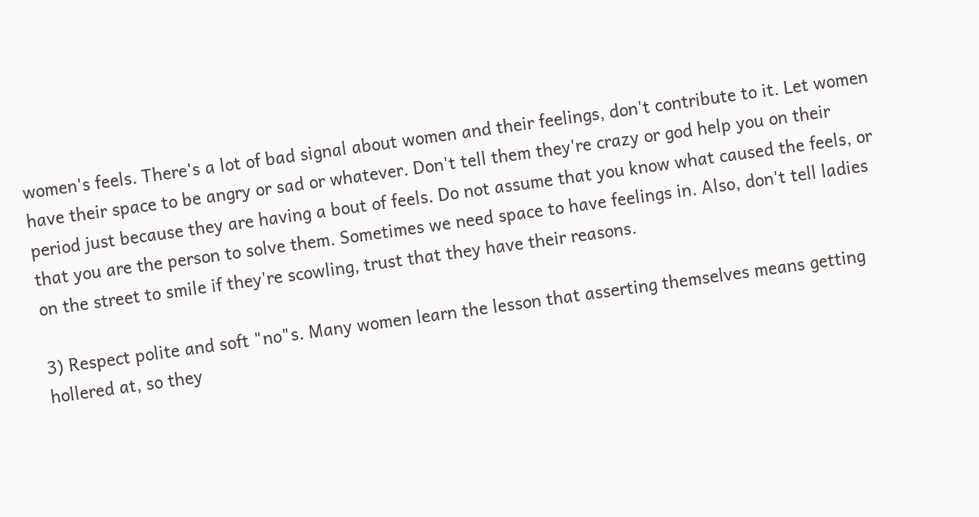women's feels. There's a lot of bad signal about women and their feelings, don't contribute to it. Let women have their space to be angry or sad or whatever. Don't tell them they're crazy or god help you on their period just because they are having a bout of feels. Do not assume that you know what caused the feels, or that you are the person to solve them. Sometimes we need space to have feelings in. Also, don't tell ladies on the street to smile if they're scowling, trust that they have their reasons.

3) Respect polite and soft "no"s. Many women learn the lesson that asserting themselves means getting hollered at, so they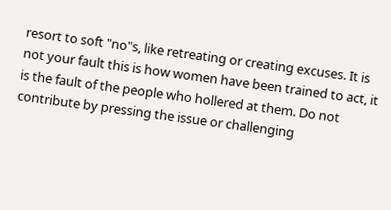resort to soft "no"s, like retreating or creating excuses. It is not your fault this is how women have been trained to act, it is the fault of the people who hollered at them. Do not contribute by pressing the issue or challenging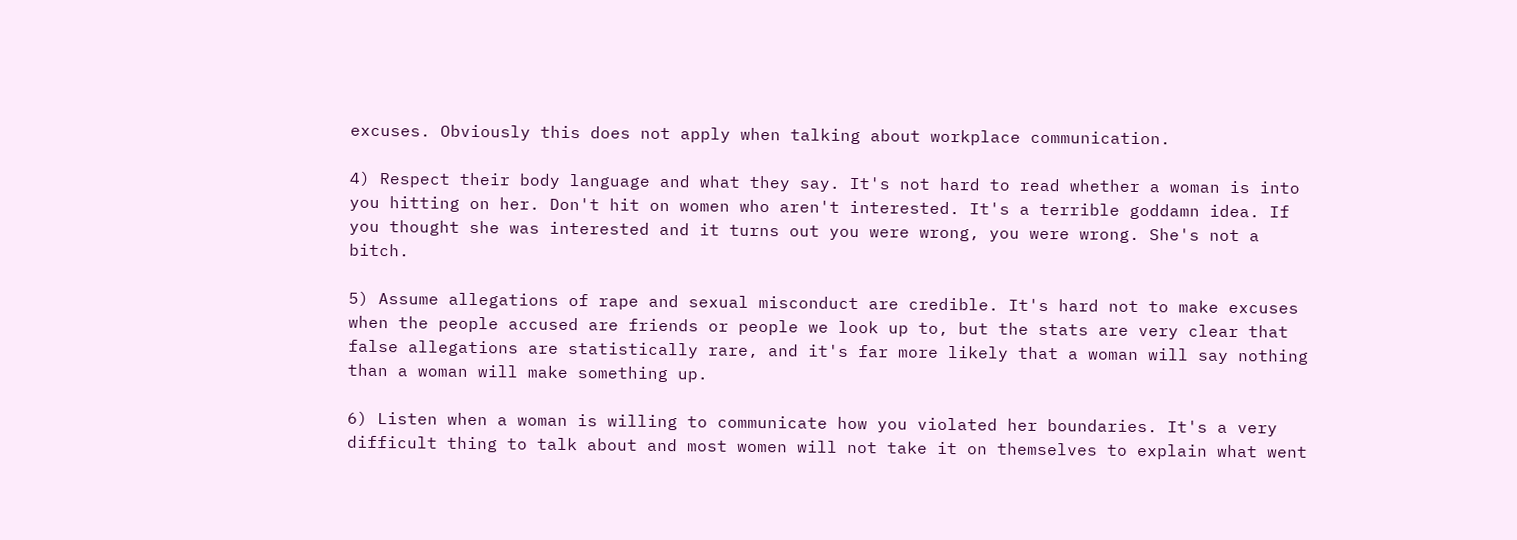excuses. Obviously this does not apply when talking about workplace communication.

4) Respect their body language and what they say. It's not hard to read whether a woman is into you hitting on her. Don't hit on women who aren't interested. It's a terrible goddamn idea. If you thought she was interested and it turns out you were wrong, you were wrong. She's not a bitch.

5) Assume allegations of rape and sexual misconduct are credible. It's hard not to make excuses when the people accused are friends or people we look up to, but the stats are very clear that false allegations are statistically rare, and it's far more likely that a woman will say nothing than a woman will make something up.

6) Listen when a woman is willing to communicate how you violated her boundaries. It's a very difficult thing to talk about and most women will not take it on themselves to explain what went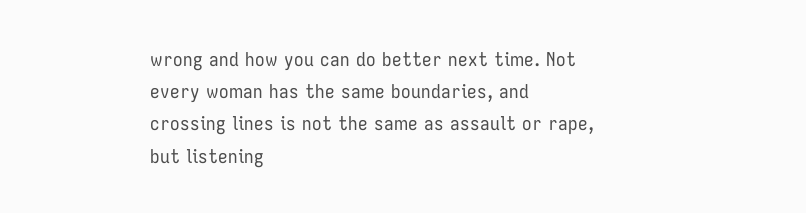wrong and how you can do better next time. Not every woman has the same boundaries, and crossing lines is not the same as assault or rape, but listening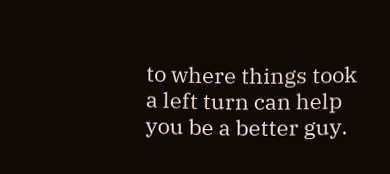to where things took a left turn can help you be a better guy.